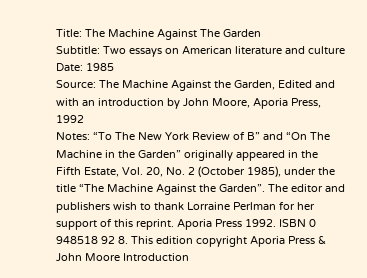Title: The Machine Against The Garden
Subtitle: Two essays on American literature and culture
Date: 1985
Source: The Machine Against the Garden, Edited and with an introduction by John Moore, Aporia Press, 1992
Notes: “To The New York Review of B” and “On The Machine in the Garden” originally appeared in the Fifth Estate, Vol. 20, No. 2 (October 1985), under the title “The Machine Against the Garden”. The editor and publishers wish to thank Lorraine Perlman for her support of this reprint. Aporia Press 1992. ISBN 0 948518 92 8. This edition copyright Aporia Press & John Moore Introduction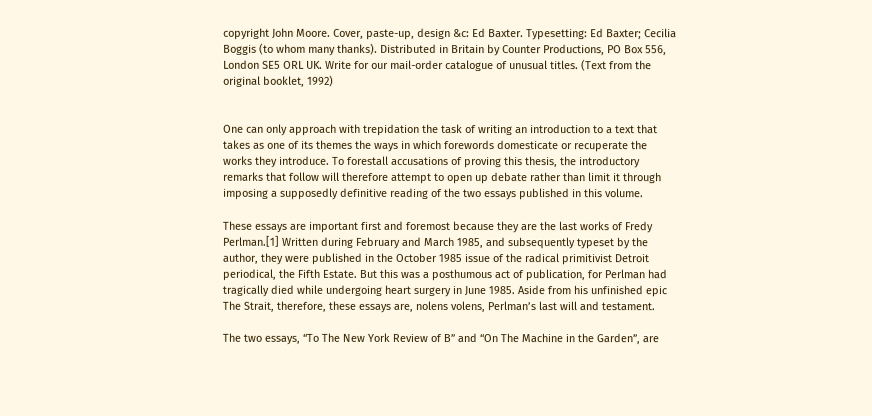copyright John Moore. Cover, paste-up, design &c: Ed Baxter. Typesetting: Ed Baxter; Cecilia Boggis (to whom many thanks). Distributed in Britain by Counter Productions, PO Box 556, London SE5 ORL UK. Write for our mail-order catalogue of unusual titles. (Text from the original booklet, 1992)


One can only approach with trepidation the task of writing an introduction to a text that takes as one of its themes the ways in which forewords domesticate or recuperate the works they introduce. To forestall accusations of proving this thesis, the introductory remarks that follow will therefore attempt to open up debate rather than limit it through imposing a supposedly definitive reading of the two essays published in this volume.

These essays are important first and foremost because they are the last works of Fredy Perlman.[1] Written during February and March 1985, and subsequently typeset by the author, they were published in the October 1985 issue of the radical primitivist Detroit periodical, the Fifth Estate. But this was a posthumous act of publication, for Perlman had tragically died while undergoing heart surgery in June 1985. Aside from his unfinished epic The Strait, therefore, these essays are, nolens volens, Perlman’s last will and testament.

The two essays, “To The New York Review of B” and “On The Machine in the Garden”, are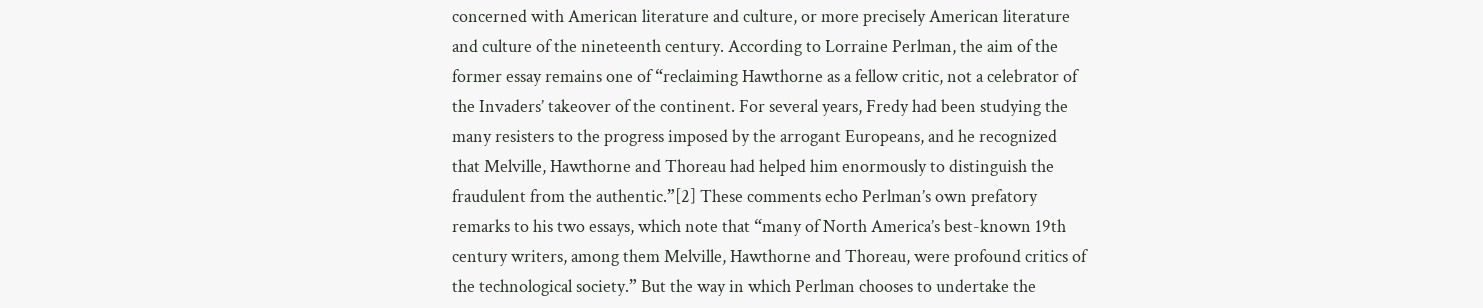concerned with American literature and culture, or more precisely American literature and culture of the nineteenth century. According to Lorraine Perlman, the aim of the former essay remains one of “reclaiming Hawthorne as a fellow critic, not a celebrator of the Invaders’ takeover of the continent. For several years, Fredy had been studying the many resisters to the progress imposed by the arrogant Europeans, and he recognized that Melville, Hawthorne and Thoreau had helped him enormously to distinguish the fraudulent from the authentic.”[2] These comments echo Perlman’s own prefatory remarks to his two essays, which note that “many of North America’s best-known 19th century writers, among them Melville, Hawthorne and Thoreau, were profound critics of the technological society.” But the way in which Perlman chooses to undertake the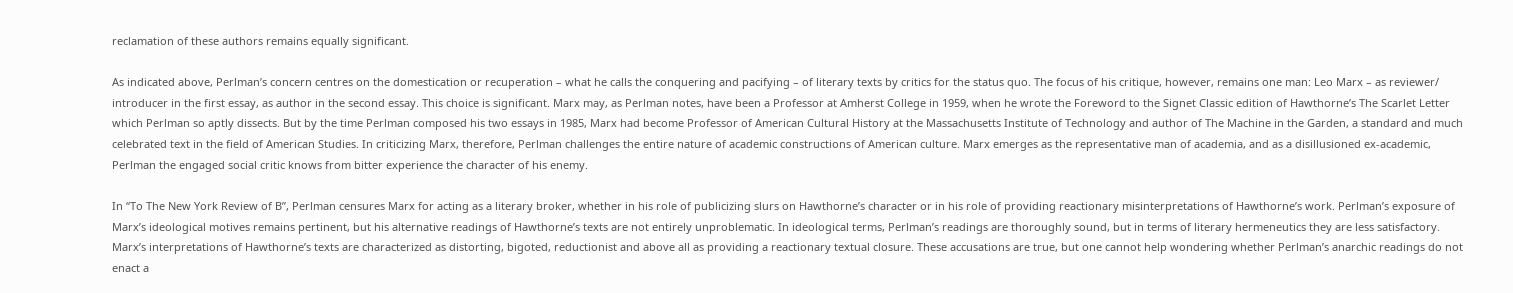reclamation of these authors remains equally significant.

As indicated above, Perlman’s concern centres on the domestication or recuperation – what he calls the conquering and pacifying – of literary texts by critics for the status quo. The focus of his critique, however, remains one man: Leo Marx – as reviewer/ introducer in the first essay, as author in the second essay. This choice is significant. Marx may, as Perlman notes, have been a Professor at Amherst College in 1959, when he wrote the Foreword to the Signet Classic edition of Hawthorne’s The Scarlet Letter which Perlman so aptly dissects. But by the time Perlman composed his two essays in 1985, Marx had become Professor of American Cultural History at the Massachusetts Institute of Technology and author of The Machine in the Garden, a standard and much celebrated text in the field of American Studies. In criticizing Marx, therefore, Perlman challenges the entire nature of academic constructions of American culture. Marx emerges as the representative man of academia, and as a disillusioned ex-academic, Perlman the engaged social critic knows from bitter experience the character of his enemy.

In “To The New York Review of B”, Perlman censures Marx for acting as a literary broker, whether in his role of publicizing slurs on Hawthorne’s character or in his role of providing reactionary misinterpretations of Hawthorne’s work. Perlman’s exposure of Marx’s ideological motives remains pertinent, but his alternative readings of Hawthorne’s texts are not entirely unproblematic. In ideological terms, Perlman’s readings are thoroughly sound, but in terms of literary hermeneutics they are less satisfactory. Marx’s interpretations of Hawthorne’s texts are characterized as distorting, bigoted, reductionist and above all as providing a reactionary textual closure. These accusations are true, but one cannot help wondering whether Perlman’s anarchic readings do not enact a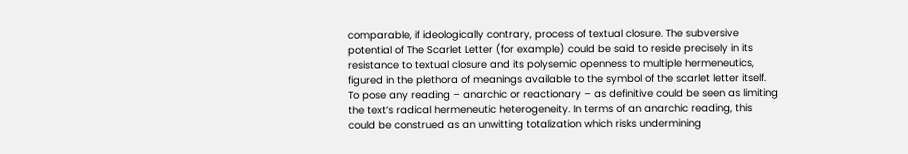comparable, if ideologically contrary, process of textual closure. The subversive potential of The Scarlet Letter (for example) could be said to reside precisely in its resistance to textual closure and its polysemic openness to multiple hermeneutics, figured in the plethora of meanings available to the symbol of the scarlet letter itself. To pose any reading – anarchic or reactionary – as definitive could be seen as limiting the text’s radical hermeneutic heterogeneity. In terms of an anarchic reading, this could be construed as an unwitting totalization which risks undermining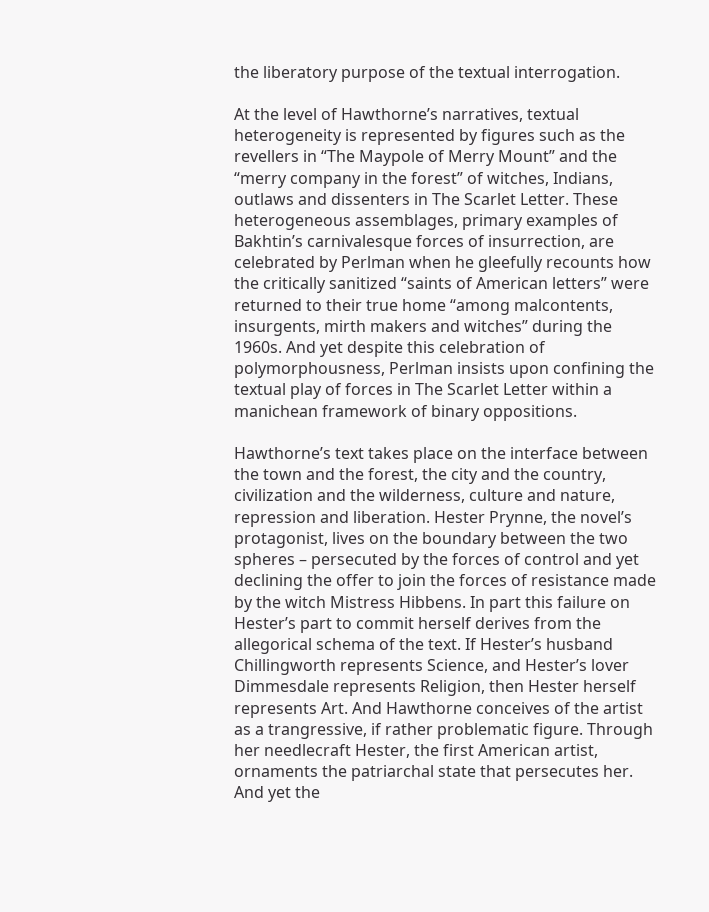the liberatory purpose of the textual interrogation.

At the level of Hawthorne’s narratives, textual heterogeneity is represented by figures such as the revellers in “The Maypole of Merry Mount” and the “merry company in the forest” of witches, Indians, outlaws and dissenters in The Scarlet Letter. These heterogeneous assemblages, primary examples of Bakhtin’s carnivalesque forces of insurrection, are celebrated by Perlman when he gleefully recounts how the critically sanitized “saints of American letters” were returned to their true home “among malcontents, insurgents, mirth makers and witches” during the 1960s. And yet despite this celebration of polymorphousness, Perlman insists upon confining the textual play of forces in The Scarlet Letter within a manichean framework of binary oppositions.

Hawthorne’s text takes place on the interface between the town and the forest, the city and the country, civilization and the wilderness, culture and nature, repression and liberation. Hester Prynne, the novel’s protagonist, lives on the boundary between the two spheres – persecuted by the forces of control and yet declining the offer to join the forces of resistance made by the witch Mistress Hibbens. In part this failure on Hester’s part to commit herself derives from the allegorical schema of the text. If Hester’s husband Chillingworth represents Science, and Hester’s lover Dimmesdale represents Religion, then Hester herself represents Art. And Hawthorne conceives of the artist as a trangressive, if rather problematic figure. Through her needlecraft Hester, the first American artist, ornaments the patriarchal state that persecutes her. And yet the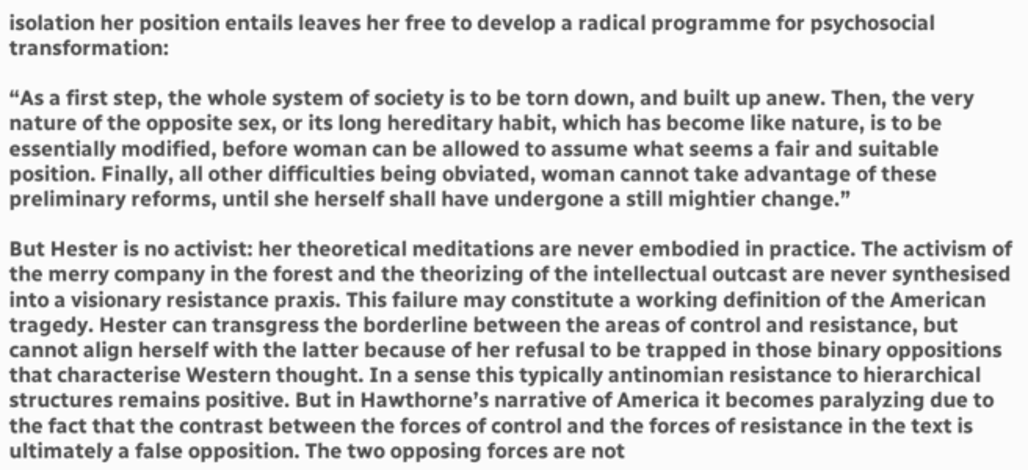isolation her position entails leaves her free to develop a radical programme for psychosocial transformation:

“As a first step, the whole system of society is to be torn down, and built up anew. Then, the very nature of the opposite sex, or its long hereditary habit, which has become like nature, is to be essentially modified, before woman can be allowed to assume what seems a fair and suitable position. Finally, all other difficulties being obviated, woman cannot take advantage of these preliminary reforms, until she herself shall have undergone a still mightier change.”

But Hester is no activist: her theoretical meditations are never embodied in practice. The activism of the merry company in the forest and the theorizing of the intellectual outcast are never synthesised into a visionary resistance praxis. This failure may constitute a working definition of the American tragedy. Hester can transgress the borderline between the areas of control and resistance, but cannot align herself with the latter because of her refusal to be trapped in those binary oppositions that characterise Western thought. In a sense this typically antinomian resistance to hierarchical structures remains positive. But in Hawthorne’s narrative of America it becomes paralyzing due to the fact that the contrast between the forces of control and the forces of resistance in the text is ultimately a false opposition. The two opposing forces are not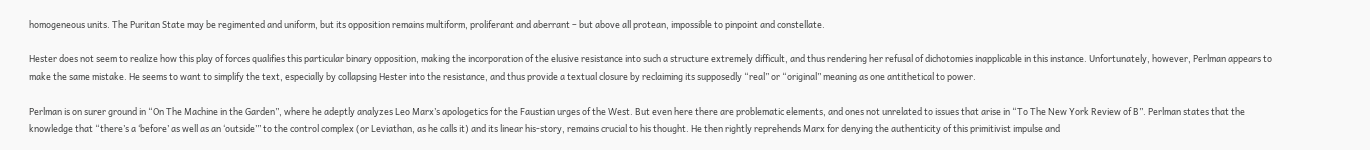homogeneous units. The Puritan State may be regimented and uniform, but its opposition remains multiform, proliferant and aberrant – but above all protean, impossible to pinpoint and constellate.

Hester does not seem to realize how this play of forces qualifies this particular binary opposition, making the incorporation of the elusive resistance into such a structure extremely difficult, and thus rendering her refusal of dichotomies inapplicable in this instance. Unfortunately, however, Perlman appears to make the same mistake. He seems to want to simplify the text, especially by collapsing Hester into the resistance, and thus provide a textual closure by reclaiming its supposedly “real” or “original” meaning as one antithetical to power.

Perlman is on surer ground in “On The Machine in the Garden”, where he adeptly analyzes Leo Marx’s apologetics for the Faustian urges of the West. But even here there are problematic elements, and ones not unrelated to issues that arise in “To The New York Review of B”. Perlman states that the knowledge that “there’s a ‘before’ as well as an ‘outside’” to the control complex (or Leviathan, as he calls it) and its linear his-story, remains crucial to his thought. He then rightly reprehends Marx for denying the authenticity of this primitivist impulse and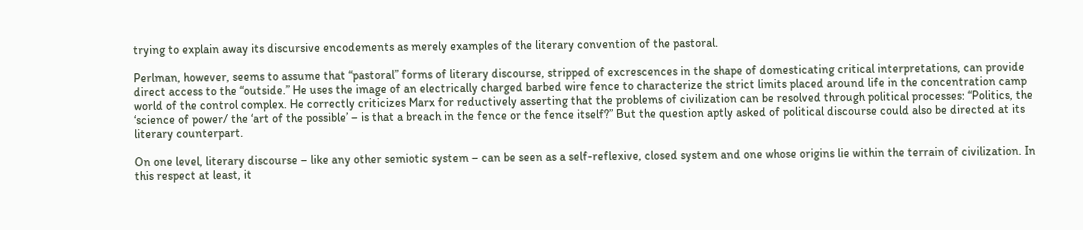trying to explain away its discursive encodements as merely examples of the literary convention of the pastoral.

Perlman, however, seems to assume that “pastoral” forms of literary discourse, stripped of excrescences in the shape of domesticating critical interpretations, can provide direct access to the “outside.” He uses the image of an electrically charged barbed wire fence to characterize the strict limits placed around life in the concentration camp world of the control complex. He correctly criticizes Marx for reductively asserting that the problems of civilization can be resolved through political processes: “Politics, the ‘science of power/ the ‘art of the possible’ – is that a breach in the fence or the fence itself?” But the question aptly asked of political discourse could also be directed at its literary counterpart.

On one level, literary discourse – like any other semiotic system – can be seen as a self-reflexive, closed system and one whose origins lie within the terrain of civilization. In this respect at least, it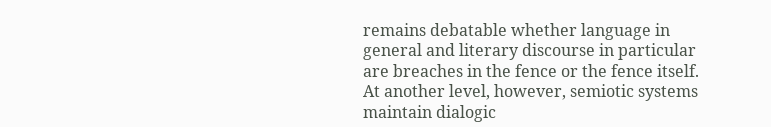remains debatable whether language in general and literary discourse in particular are breaches in the fence or the fence itself. At another level, however, semiotic systems maintain dialogic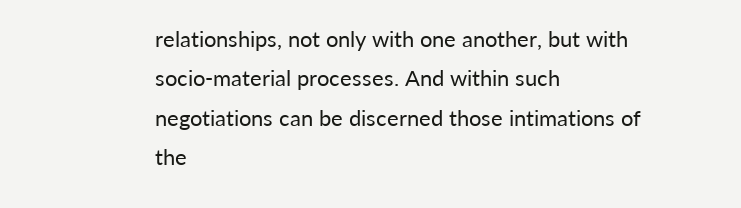relationships, not only with one another, but with socio-material processes. And within such negotiations can be discerned those intimations of the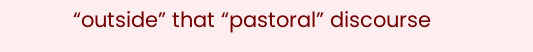“outside” that “pastoral” discourse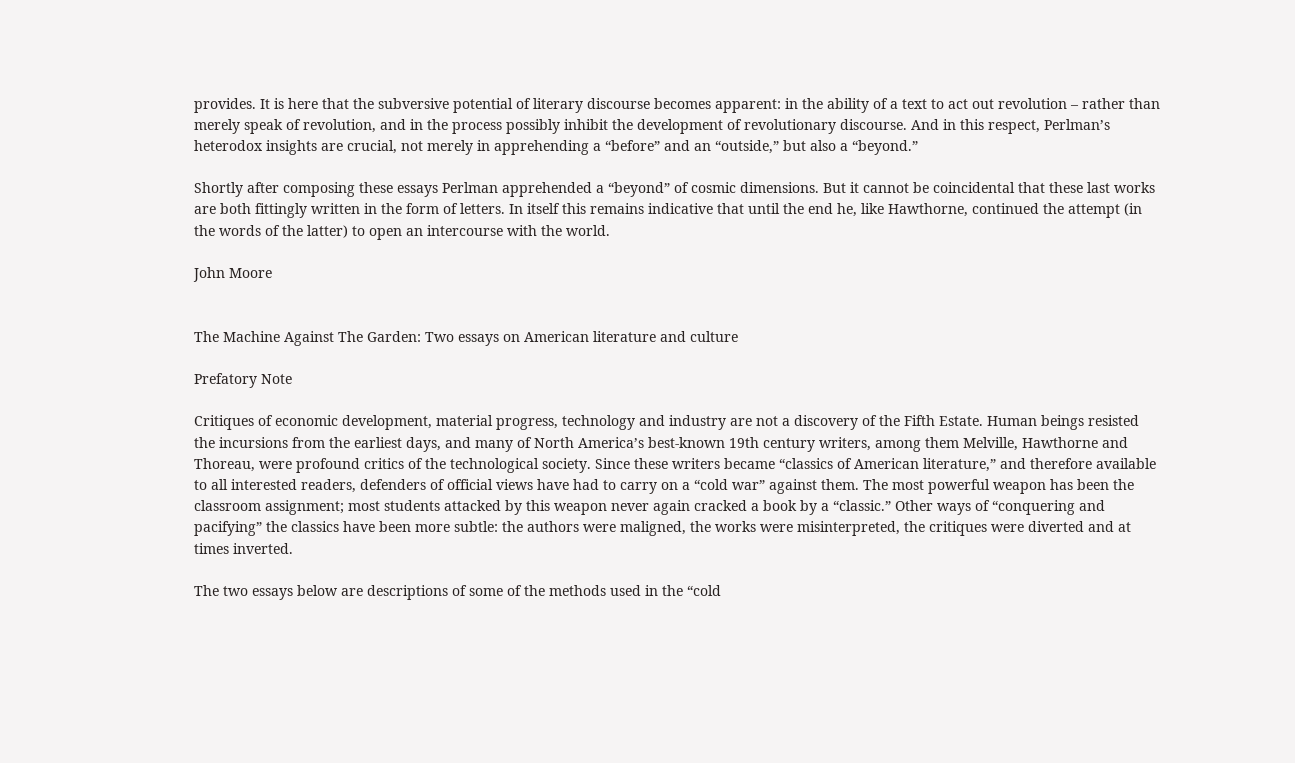provides. It is here that the subversive potential of literary discourse becomes apparent: in the ability of a text to act out revolution – rather than merely speak of revolution, and in the process possibly inhibit the development of revolutionary discourse. And in this respect, Perlman’s heterodox insights are crucial, not merely in apprehending a “before” and an “outside,” but also a “beyond.”

Shortly after composing these essays Perlman apprehended a “beyond” of cosmic dimensions. But it cannot be coincidental that these last works are both fittingly written in the form of letters. In itself this remains indicative that until the end he, like Hawthorne, continued the attempt (in the words of the latter) to open an intercourse with the world.

John Moore


The Machine Against The Garden: Two essays on American literature and culture

Prefatory Note

Critiques of economic development, material progress, technology and industry are not a discovery of the Fifth Estate. Human beings resisted the incursions from the earliest days, and many of North America’s best-known 19th century writers, among them Melville, Hawthorne and Thoreau, were profound critics of the technological society. Since these writers became “classics of American literature,” and therefore available to all interested readers, defenders of official views have had to carry on a “cold war” against them. The most powerful weapon has been the classroom assignment; most students attacked by this weapon never again cracked a book by a “classic.” Other ways of “conquering and pacifying” the classics have been more subtle: the authors were maligned, the works were misinterpreted, the critiques were diverted and at times inverted.

The two essays below are descriptions of some of the methods used in the “cold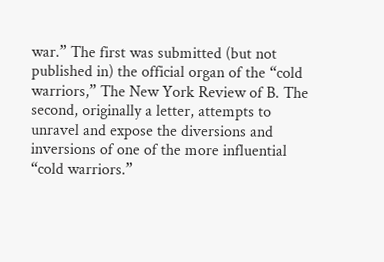war.” The first was submitted (but not published in) the official organ of the “cold warriors,” The New York Review of B. The second, originally a letter, attempts to unravel and expose the diversions and inversions of one of the more influential “cold warriors.”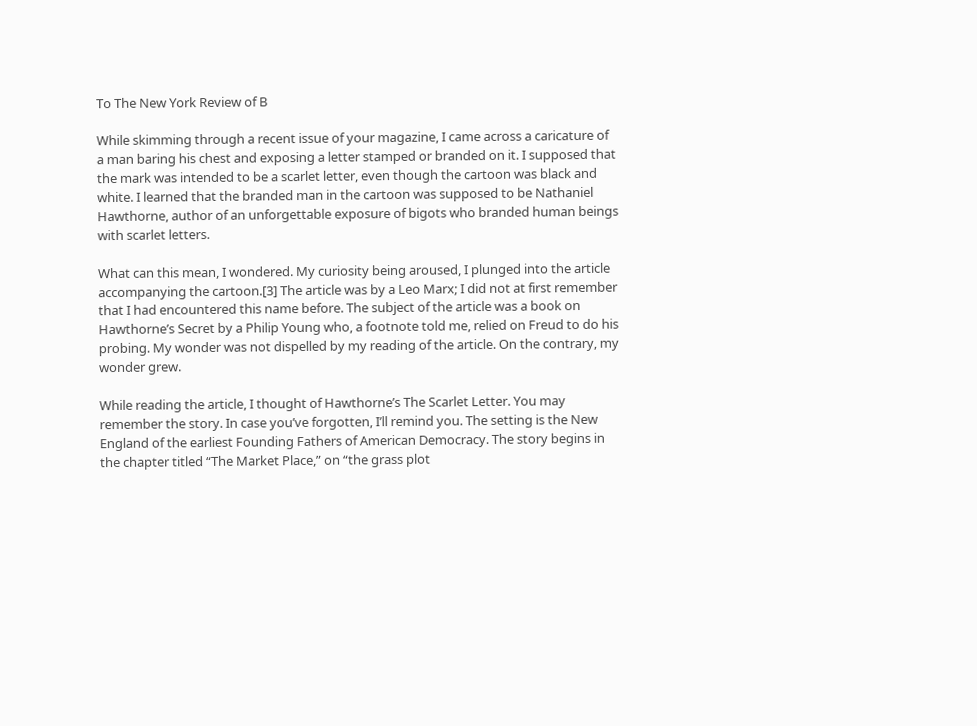To The New York Review of B

While skimming through a recent issue of your magazine, I came across a caricature of a man baring his chest and exposing a letter stamped or branded on it. I supposed that the mark was intended to be a scarlet letter, even though the cartoon was black and white. I learned that the branded man in the cartoon was supposed to be Nathaniel Hawthorne, author of an unforgettable exposure of bigots who branded human beings with scarlet letters.

What can this mean, I wondered. My curiosity being aroused, I plunged into the article accompanying the cartoon.[3] The article was by a Leo Marx; I did not at first remember that I had encountered this name before. The subject of the article was a book on Hawthorne’s Secret by a Philip Young who, a footnote told me, relied on Freud to do his probing. My wonder was not dispelled by my reading of the article. On the contrary, my wonder grew.

While reading the article, I thought of Hawthorne’s The Scarlet Letter. You may remember the story. In case you’ve forgotten, I’ll remind you. The setting is the New England of the earliest Founding Fathers of American Democracy. The story begins in the chapter titled “The Market Place,” on “the grass plot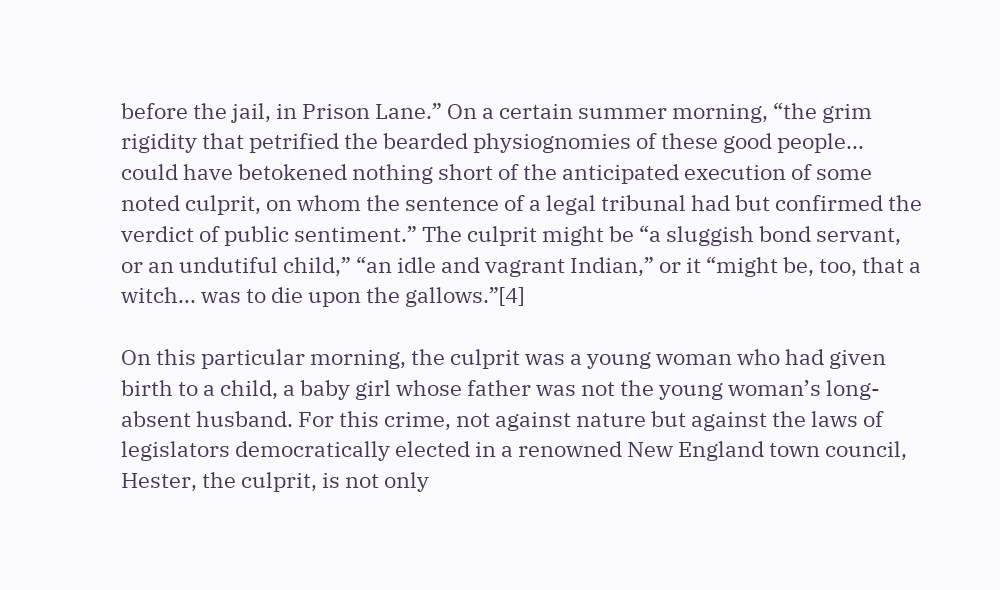before the jail, in Prison Lane.” On a certain summer morning, “the grim rigidity that petrified the bearded physiognomies of these good people... could have betokened nothing short of the anticipated execution of some noted culprit, on whom the sentence of a legal tribunal had but confirmed the verdict of public sentiment.” The culprit might be “a sluggish bond servant, or an undutiful child,” “an idle and vagrant Indian,” or it “might be, too, that a witch... was to die upon the gallows.”[4]

On this particular morning, the culprit was a young woman who had given birth to a child, a baby girl whose father was not the young woman’s long-absent husband. For this crime, not against nature but against the laws of legislators democratically elected in a renowned New England town council, Hester, the culprit, is not only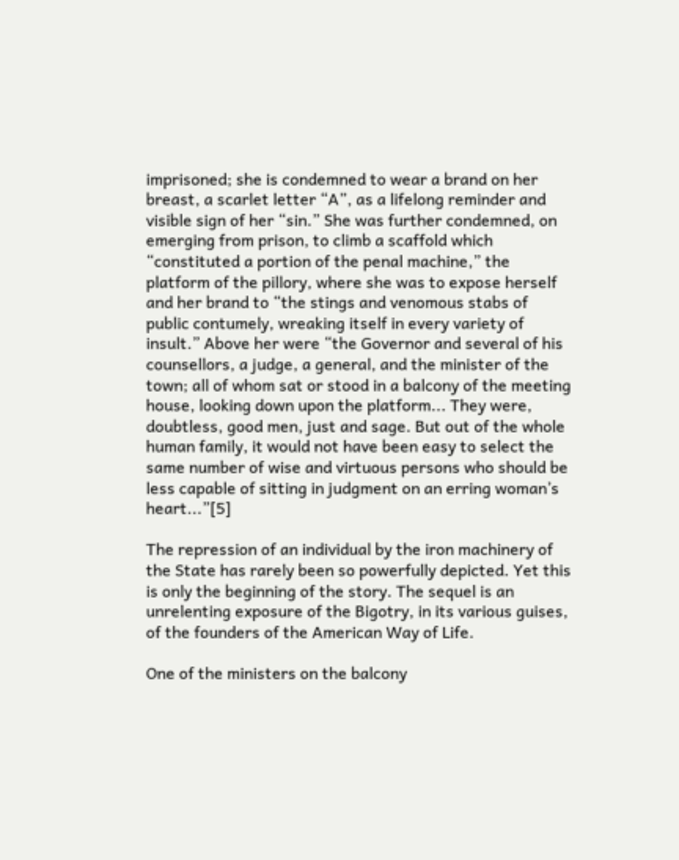imprisoned; she is condemned to wear a brand on her breast, a scarlet letter “A”, as a lifelong reminder and visible sign of her “sin.” She was further condemned, on emerging from prison, to climb a scaffold which “constituted a portion of the penal machine,” the platform of the pillory, where she was to expose herself and her brand to “the stings and venomous stabs of public contumely, wreaking itself in every variety of insult.” Above her were “the Governor and several of his counsellors, a judge, a general, and the minister of the town; all of whom sat or stood in a balcony of the meeting house, looking down upon the platform... They were, doubtless, good men, just and sage. But out of the whole human family, it would not have been easy to select the same number of wise and virtuous persons who should be less capable of sitting in judgment on an erring woman’s heart...”[5]

The repression of an individual by the iron machinery of the State has rarely been so powerfully depicted. Yet this is only the beginning of the story. The sequel is an unrelenting exposure of the Bigotry, in its various guises, of the founders of the American Way of Life.

One of the ministers on the balcony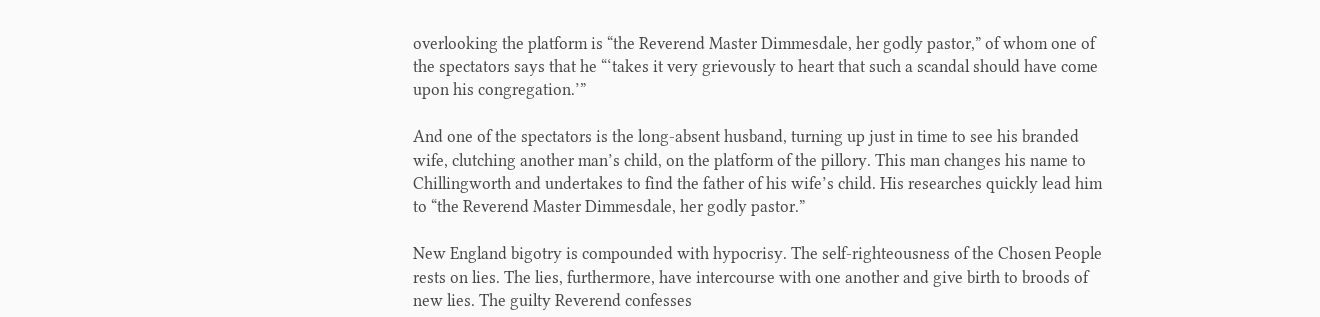overlooking the platform is “the Reverend Master Dimmesdale, her godly pastor,” of whom one of the spectators says that he “‘takes it very grievously to heart that such a scandal should have come upon his congregation.’”

And one of the spectators is the long-absent husband, turning up just in time to see his branded wife, clutching another man’s child, on the platform of the pillory. This man changes his name to Chillingworth and undertakes to find the father of his wife’s child. His researches quickly lead him to “the Reverend Master Dimmesdale, her godly pastor.”

New England bigotry is compounded with hypocrisy. The self-righteousness of the Chosen People rests on lies. The lies, furthermore, have intercourse with one another and give birth to broods of new lies. The guilty Reverend confesses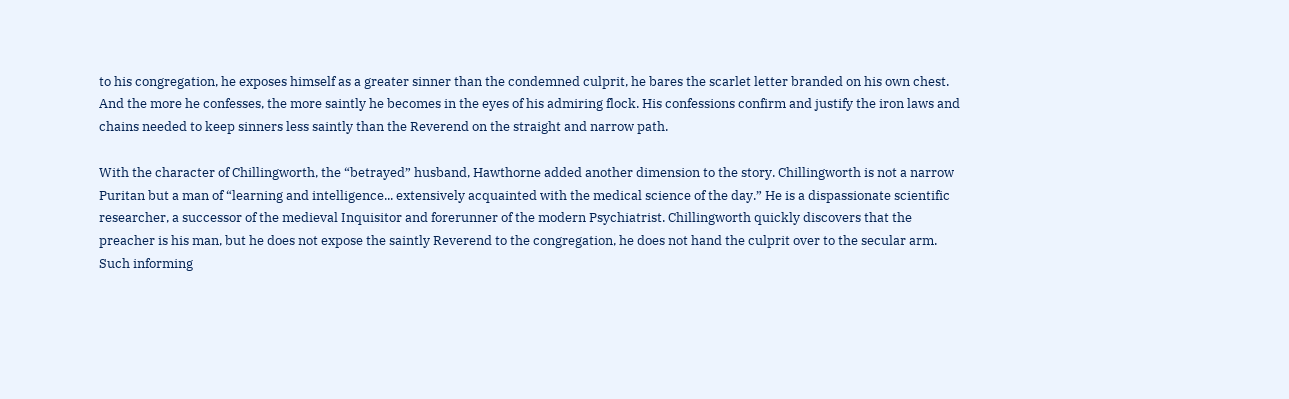to his congregation, he exposes himself as a greater sinner than the condemned culprit, he bares the scarlet letter branded on his own chest. And the more he confesses, the more saintly he becomes in the eyes of his admiring flock. His confessions confirm and justify the iron laws and chains needed to keep sinners less saintly than the Reverend on the straight and narrow path.

With the character of Chillingworth, the “betrayed” husband, Hawthorne added another dimension to the story. Chillingworth is not a narrow Puritan but a man of “learning and intelligence... extensively acquainted with the medical science of the day.” He is a dispassionate scientific researcher, a successor of the medieval Inquisitor and forerunner of the modern Psychiatrist. Chillingworth quickly discovers that the preacher is his man, but he does not expose the saintly Reverend to the congregation, he does not hand the culprit over to the secular arm. Such informing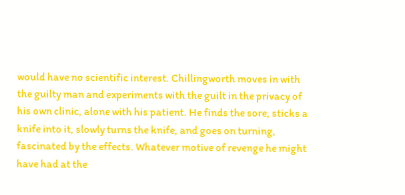would have no scientific interest. Chillingworth moves in with the guilty man and experiments with the guilt in the privacy of his own clinic, alone with his patient. He finds the sore, sticks a knife into it, slowly turns the knife, and goes on turning, fascinated by the effects. Whatever motive of revenge he might have had at the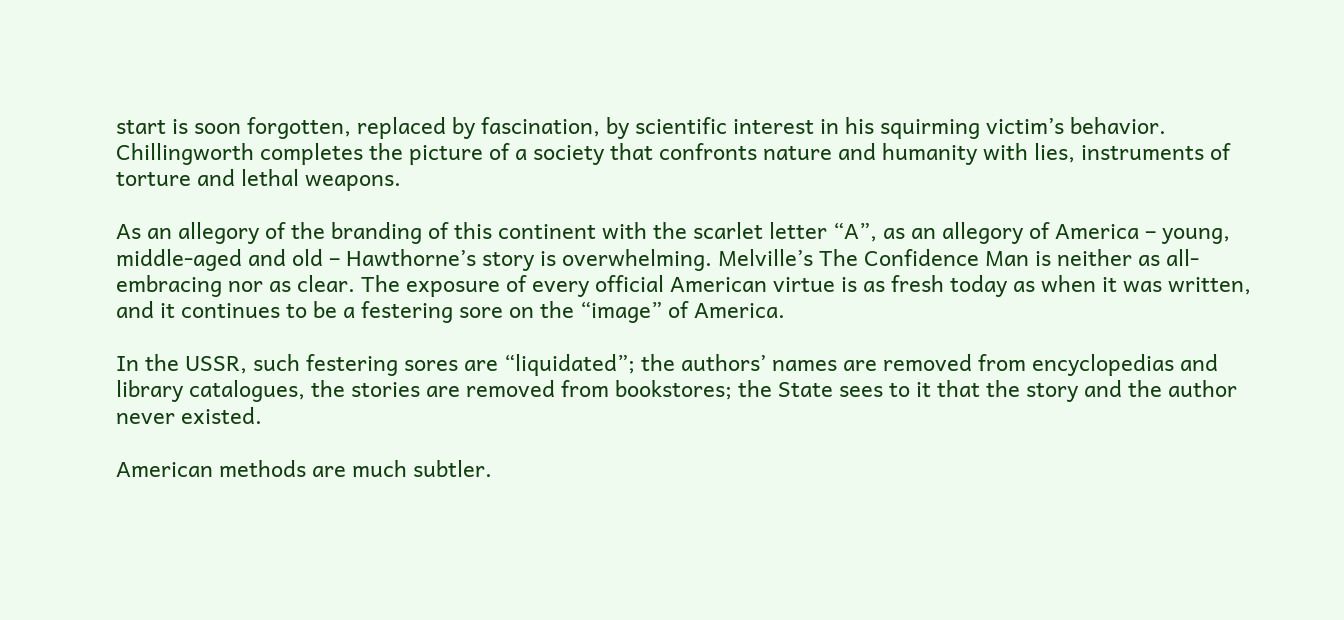start is soon forgotten, replaced by fascination, by scientific interest in his squirming victim’s behavior. Chillingworth completes the picture of a society that confronts nature and humanity with lies, instruments of torture and lethal weapons.

As an allegory of the branding of this continent with the scarlet letter “A”, as an allegory of America – young, middle-aged and old – Hawthorne’s story is overwhelming. Melville’s The Confidence Man is neither as all-embracing nor as clear. The exposure of every official American virtue is as fresh today as when it was written, and it continues to be a festering sore on the “image” of America.

In the USSR, such festering sores are “liquidated”; the authors’ names are removed from encyclopedias and library catalogues, the stories are removed from bookstores; the State sees to it that the story and the author never existed.

American methods are much subtler.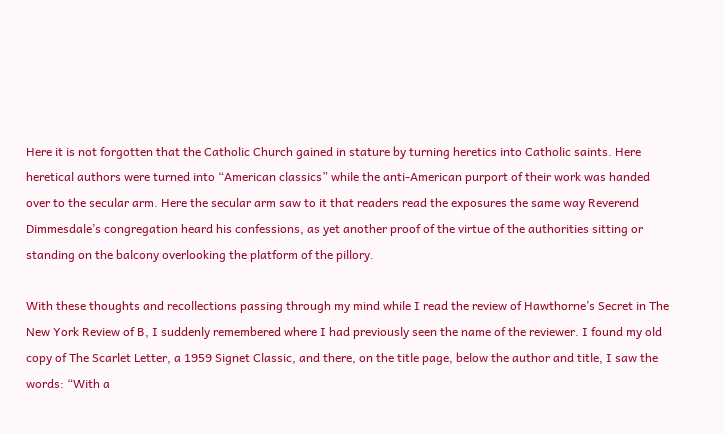Here it is not forgotten that the Catholic Church gained in stature by turning heretics into Catholic saints. Here heretical authors were turned into “American classics” while the anti-American purport of their work was handed over to the secular arm. Here the secular arm saw to it that readers read the exposures the same way Reverend Dimmesdale’s congregation heard his confessions, as yet another proof of the virtue of the authorities sitting or standing on the balcony overlooking the platform of the pillory.

With these thoughts and recollections passing through my mind while I read the review of Hawthorne’s Secret in The New York Review of B, I suddenly remembered where I had previously seen the name of the reviewer. I found my old copy of The Scarlet Letter, a 1959 Signet Classic, and there, on the title page, below the author and title, I saw the words: “With a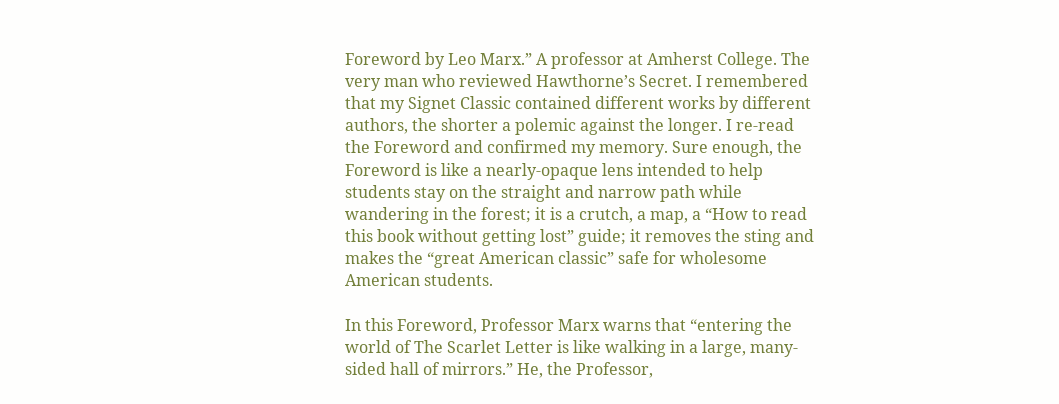Foreword by Leo Marx.” A professor at Amherst College. The very man who reviewed Hawthorne’s Secret. I remembered that my Signet Classic contained different works by different authors, the shorter a polemic against the longer. I re-read the Foreword and confirmed my memory. Sure enough, the Foreword is like a nearly-opaque lens intended to help students stay on the straight and narrow path while wandering in the forest; it is a crutch, a map, a “How to read this book without getting lost” guide; it removes the sting and makes the “great American classic” safe for wholesome American students.

In this Foreword, Professor Marx warns that “entering the world of The Scarlet Letter is like walking in a large, many-sided hall of mirrors.” He, the Professor,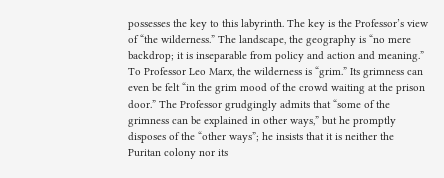possesses the key to this labyrinth. The key is the Professor’s view of “the wilderness.” The landscape, the geography is “no mere backdrop; it is inseparable from policy and action and meaning.” To Professor Leo Marx, the wilderness is “grim.” Its grimness can even be felt “in the grim mood of the crowd waiting at the prison door.” The Professor grudgingly admits that “some of the grimness can be explained in other ways,” but he promptly disposes of the “other ways”; he insists that it is neither the Puritan colony nor its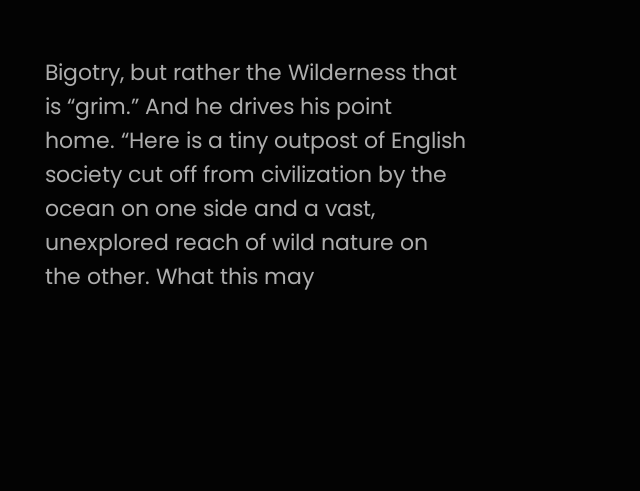Bigotry, but rather the Wilderness that is “grim.” And he drives his point home. “Here is a tiny outpost of English society cut off from civilization by the ocean on one side and a vast, unexplored reach of wild nature on the other. What this may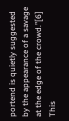portend is quietly suggested by the appearance of a savage at the edge of the crowd.”[6] This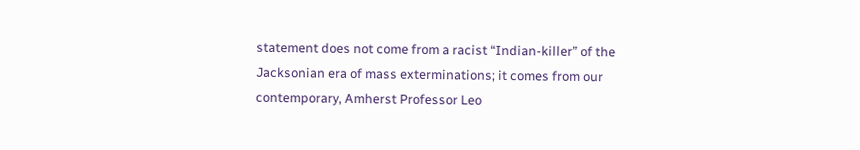statement does not come from a racist “Indian-killer” of the Jacksonian era of mass exterminations; it comes from our contemporary, Amherst Professor Leo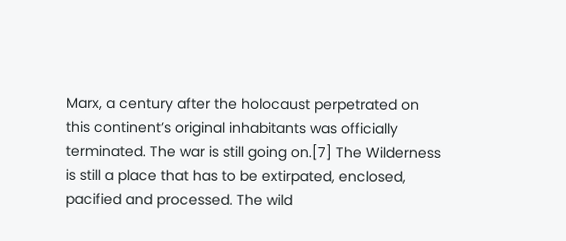Marx, a century after the holocaust perpetrated on this continent’s original inhabitants was officially terminated. The war is still going on.[7] The Wilderness is still a place that has to be extirpated, enclosed, pacified and processed. The wild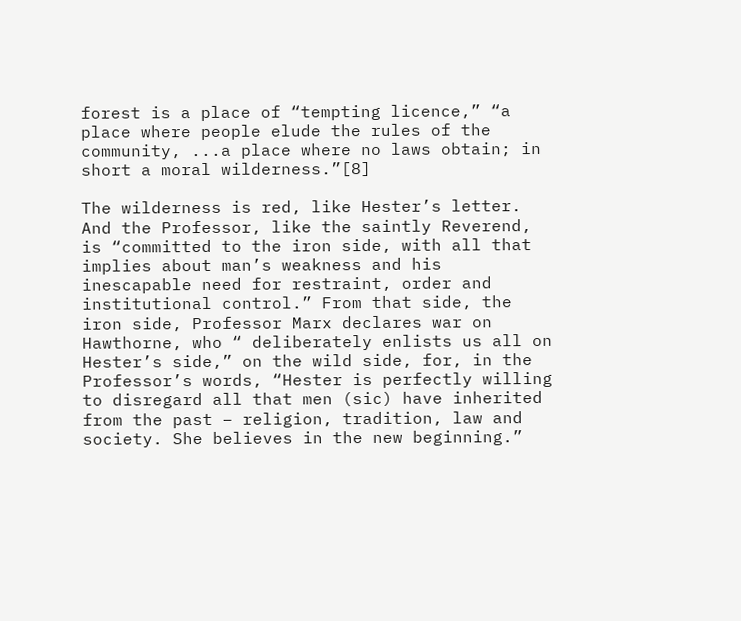forest is a place of “tempting licence,” “a place where people elude the rules of the community, ...a place where no laws obtain; in short a moral wilderness.”[8]

The wilderness is red, like Hester’s letter. And the Professor, like the saintly Reverend, is “committed to the iron side, with all that implies about man’s weakness and his inescapable need for restraint, order and institutional control.” From that side, the iron side, Professor Marx declares war on Hawthorne, who “ deliberately enlists us all on Hester’s side,” on the wild side, for, in the Professor’s words, “Hester is perfectly willing to disregard all that men (sic) have inherited from the past – religion, tradition, law and society. She believes in the new beginning.”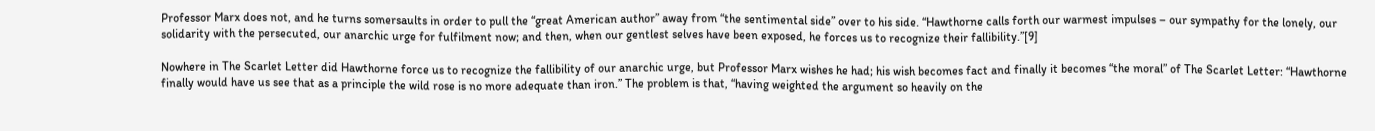Professor Marx does not, and he turns somersaults in order to pull the “great American author” away from “the sentimental side” over to his side. “Hawthorne calls forth our warmest impulses – our sympathy for the lonely, our solidarity with the persecuted, our anarchic urge for fulfilment now; and then, when our gentlest selves have been exposed, he forces us to recognize their fallibility.”[9]

Nowhere in The Scarlet Letter did Hawthorne force us to recognize the fallibility of our anarchic urge, but Professor Marx wishes he had; his wish becomes fact and finally it becomes “the moral” of The Scarlet Letter: “Hawthorne finally would have us see that as a principle the wild rose is no more adequate than iron.” The problem is that, “having weighted the argument so heavily on the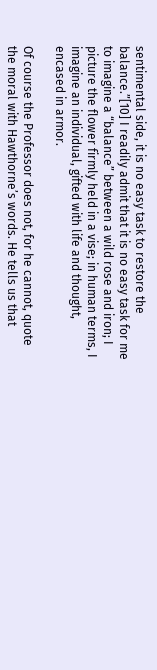sentimental side, it is no easy task to restore the balance.”[10] I readily admit that it is no easy task for me to imagine a “balance” between a wild rose and iron; I picture the flower firmly held in a vise; in human terms, I imagine an individual, gifted with life and thought, encased in armor.

Of course the Professor does not, for he cannot, quote the moral with Hawthorne’s words. He tells us that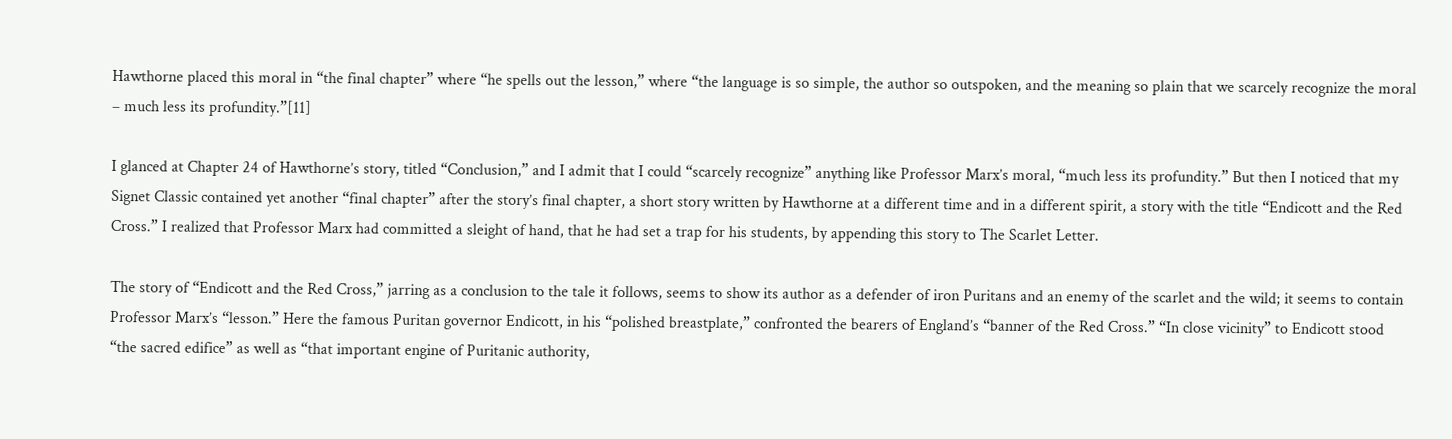Hawthorne placed this moral in “the final chapter” where “he spells out the lesson,” where “the language is so simple, the author so outspoken, and the meaning so plain that we scarcely recognize the moral – much less its profundity.”[11]

I glanced at Chapter 24 of Hawthorne’s story, titled “Conclusion,” and I admit that I could “scarcely recognize” anything like Professor Marx’s moral, “much less its profundity.” But then I noticed that my Signet Classic contained yet another “final chapter” after the story’s final chapter, a short story written by Hawthorne at a different time and in a different spirit, a story with the title “Endicott and the Red Cross.” I realized that Professor Marx had committed a sleight of hand, that he had set a trap for his students, by appending this story to The Scarlet Letter.

The story of “Endicott and the Red Cross,” jarring as a conclusion to the tale it follows, seems to show its author as a defender of iron Puritans and an enemy of the scarlet and the wild; it seems to contain Professor Marx’s “lesson.” Here the famous Puritan governor Endicott, in his “polished breastplate,” confronted the bearers of England’s “banner of the Red Cross.” “In close vicinity” to Endicott stood “the sacred edifice” as well as “that important engine of Puritanic authority,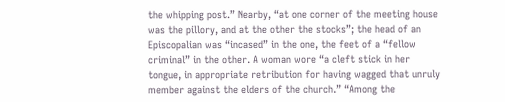the whipping post.” Nearby, “at one corner of the meeting house was the pillory, and at the other the stocks”; the head of an Episcopalian was “incased” in the one, the feet of a “fellow criminal” in the other. A woman wore “a cleft stick in her tongue, in appropriate retribution for having wagged that unruly member against the elders of the church.” “Among the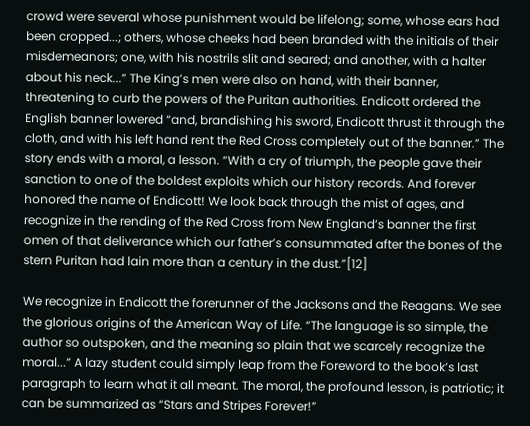crowd were several whose punishment would be lifelong; some, whose ears had been cropped...; others, whose cheeks had been branded with the initials of their misdemeanors; one, with his nostrils slit and seared; and another, with a halter about his neck...” The King’s men were also on hand, with their banner, threatening to curb the powers of the Puritan authorities. Endicott ordered the English banner lowered “and, brandishing his sword, Endicott thrust it through the cloth, and with his left hand rent the Red Cross completely out of the banner.” The story ends with a moral, a lesson. “With a cry of triumph, the people gave their sanction to one of the boldest exploits which our history records. And forever honored the name of Endicott! We look back through the mist of ages, and recognize in the rending of the Red Cross from New England’s banner the first omen of that deliverance which our father’s consummated after the bones of the stern Puritan had lain more than a century in the dust.”[12]

We recognize in Endicott the forerunner of the Jacksons and the Reagans. We see the glorious origins of the American Way of Life. “The language is so simple, the author so outspoken, and the meaning so plain that we scarcely recognize the moral...” A lazy student could simply leap from the Foreword to the book’s last paragraph to learn what it all meant. The moral, the profound lesson, is patriotic; it can be summarized as “Stars and Stripes Forever!”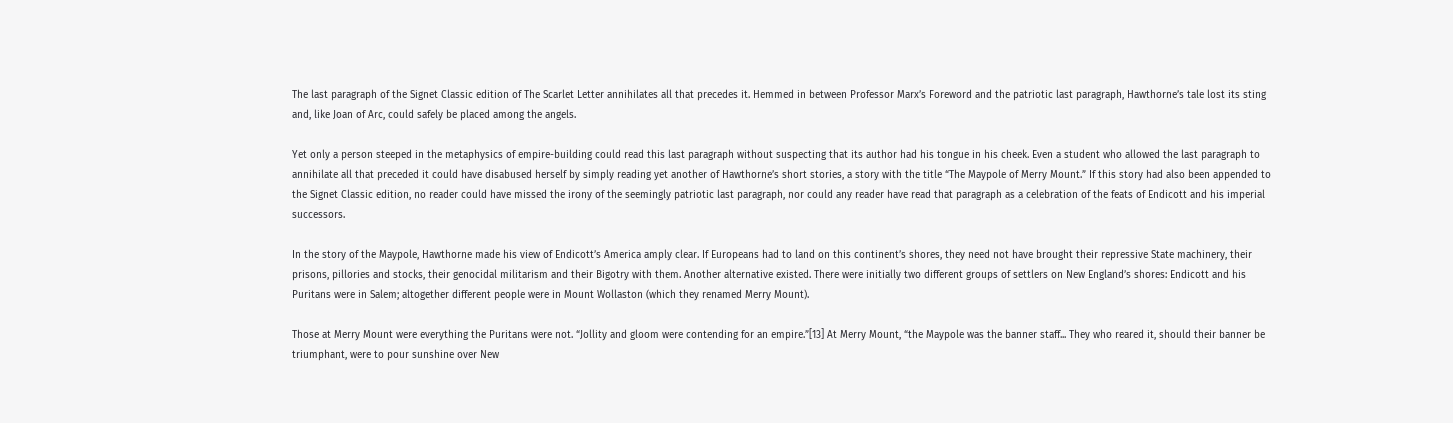The last paragraph of the Signet Classic edition of The Scarlet Letter annihilates all that precedes it. Hemmed in between Professor Marx’s Foreword and the patriotic last paragraph, Hawthorne’s tale lost its sting and, like Joan of Arc, could safely be placed among the angels.

Yet only a person steeped in the metaphysics of empire-building could read this last paragraph without suspecting that its author had his tongue in his cheek. Even a student who allowed the last paragraph to annihilate all that preceded it could have disabused herself by simply reading yet another of Hawthorne’s short stories, a story with the title “The Maypole of Merry Mount.” If this story had also been appended to the Signet Classic edition, no reader could have missed the irony of the seemingly patriotic last paragraph, nor could any reader have read that paragraph as a celebration of the feats of Endicott and his imperial successors.

In the story of the Maypole, Hawthorne made his view of Endicott’s America amply clear. If Europeans had to land on this continent’s shores, they need not have brought their repressive State machinery, their prisons, pillories and stocks, their genocidal militarism and their Bigotry with them. Another alternative existed. There were initially two different groups of settlers on New England’s shores: Endicott and his Puritans were in Salem; altogether different people were in Mount Wollaston (which they renamed Merry Mount).

Those at Merry Mount were everything the Puritans were not. “Jollity and gloom were contending for an empire.”[13] At Merry Mount, “the Maypole was the banner staff... They who reared it, should their banner be triumphant, were to pour sunshine over New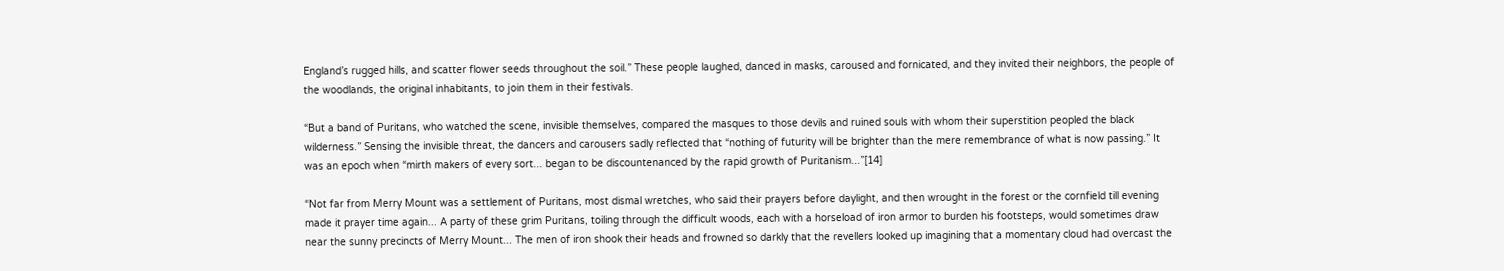England’s rugged hills, and scatter flower seeds throughout the soil.” These people laughed, danced in masks, caroused and fornicated, and they invited their neighbors, the people of the woodlands, the original inhabitants, to join them in their festivals.

“But a band of Puritans, who watched the scene, invisible themselves, compared the masques to those devils and ruined souls with whom their superstition peopled the black wilderness.” Sensing the invisible threat, the dancers and carousers sadly reflected that “nothing of futurity will be brighter than the mere remembrance of what is now passing.” It was an epoch when “mirth makers of every sort... began to be discountenanced by the rapid growth of Puritanism...”[14]

“Not far from Merry Mount was a settlement of Puritans, most dismal wretches, who said their prayers before daylight, and then wrought in the forest or the cornfield till evening made it prayer time again... A party of these grim Puritans, toiling through the difficult woods, each with a horseload of iron armor to burden his footsteps, would sometimes draw near the sunny precincts of Merry Mount... The men of iron shook their heads and frowned so darkly that the revellers looked up imagining that a momentary cloud had overcast the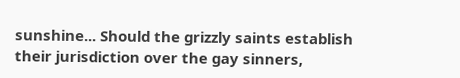sunshine... Should the grizzly saints establish their jurisdiction over the gay sinners,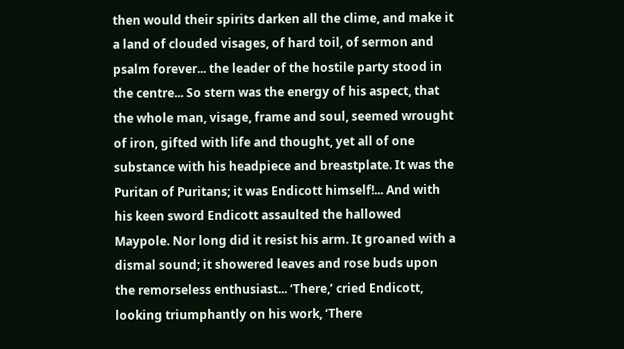then would their spirits darken all the clime, and make it a land of clouded visages, of hard toil, of sermon and psalm forever... the leader of the hostile party stood in the centre... So stern was the energy of his aspect, that the whole man, visage, frame and soul, seemed wrought of iron, gifted with life and thought, yet all of one substance with his headpiece and breastplate. It was the Puritan of Puritans; it was Endicott himself!... And with his keen sword Endicott assaulted the hallowed Maypole. Nor long did it resist his arm. It groaned with a dismal sound; it showered leaves and rose buds upon the remorseless enthusiast... ‘There,’ cried Endicott, looking triumphantly on his work, ‘There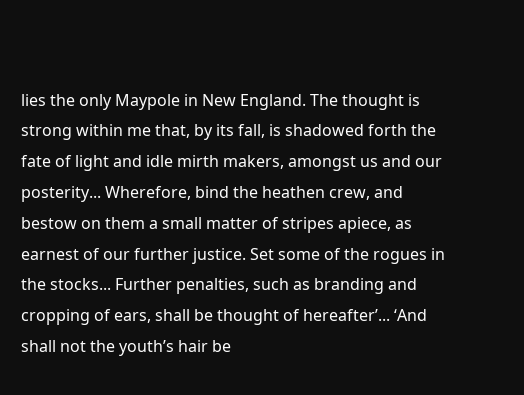lies the only Maypole in New England. The thought is strong within me that, by its fall, is shadowed forth the fate of light and idle mirth makers, amongst us and our posterity... Wherefore, bind the heathen crew, and bestow on them a small matter of stripes apiece, as earnest of our further justice. Set some of the rogues in the stocks... Further penalties, such as branding and cropping of ears, shall be thought of hereafter’... ‘And shall not the youth’s hair be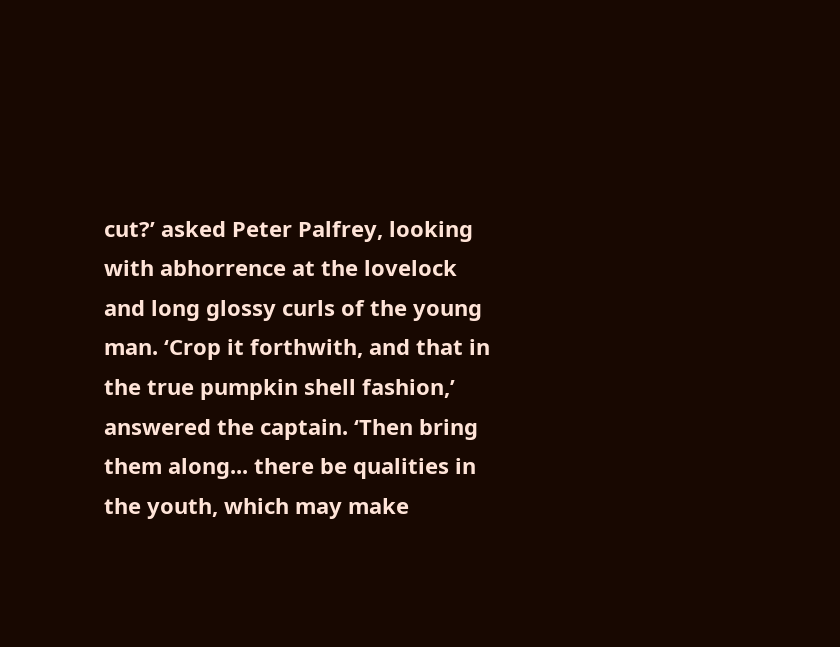cut?’ asked Peter Palfrey, looking with abhorrence at the lovelock and long glossy curls of the young man. ‘Crop it forthwith, and that in the true pumpkin shell fashion,’ answered the captain. ‘Then bring them along... there be qualities in the youth, which may make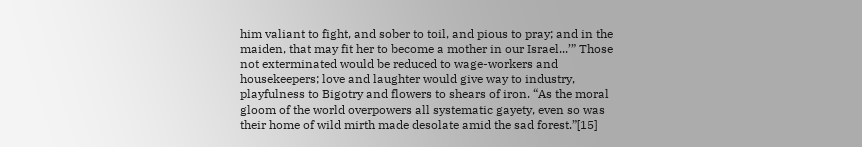him valiant to fight, and sober to toil, and pious to pray; and in the maiden, that may fit her to become a mother in our Israel...’” Those not exterminated would be reduced to wage-workers and housekeepers; love and laughter would give way to industry, playfulness to Bigotry and flowers to shears of iron. “As the moral gloom of the world overpowers all systematic gayety, even so was their home of wild mirth made desolate amid the sad forest.”[15]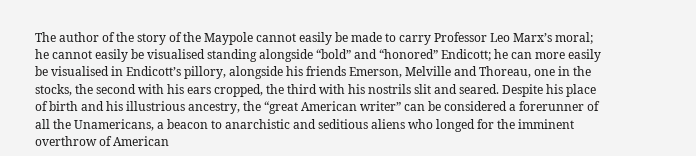The author of the story of the Maypole cannot easily be made to carry Professor Leo Marx’s moral; he cannot easily be visualised standing alongside “bold” and “honored” Endicott; he can more easily be visualised in Endicott’s pillory, alongside his friends Emerson, Melville and Thoreau, one in the stocks, the second with his ears cropped, the third with his nostrils slit and seared. Despite his place of birth and his illustrious ancestry, the “great American writer” can be considered a forerunner of all the Unamericans, a beacon to anarchistic and seditious aliens who longed for the imminent overthrow of American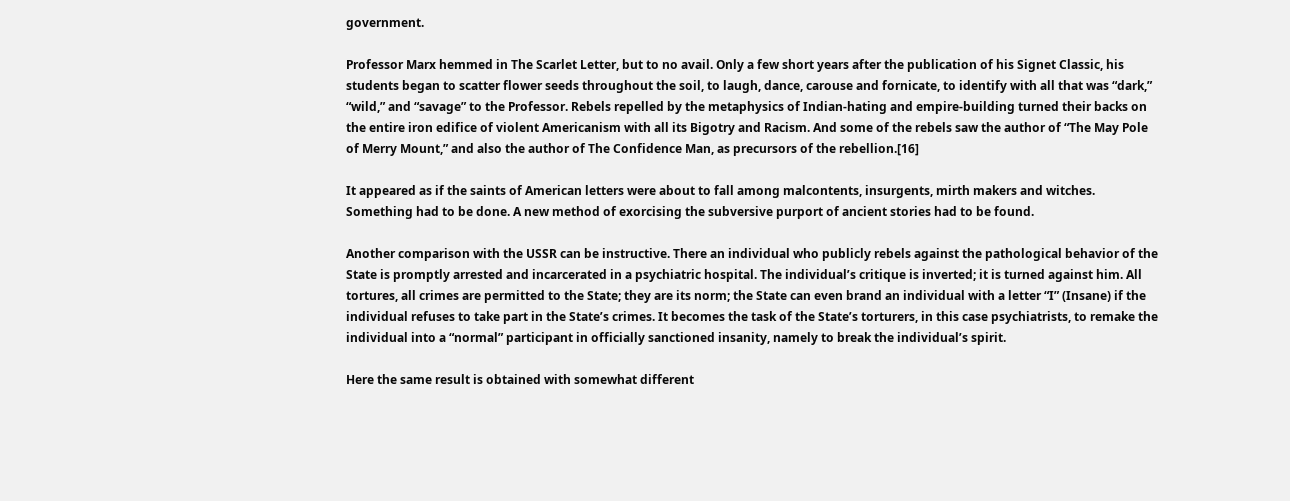government.

Professor Marx hemmed in The Scarlet Letter, but to no avail. Only a few short years after the publication of his Signet Classic, his students began to scatter flower seeds throughout the soil, to laugh, dance, carouse and fornicate, to identify with all that was “dark,” “wild,” and “savage” to the Professor. Rebels repelled by the metaphysics of Indian-hating and empire-building turned their backs on the entire iron edifice of violent Americanism with all its Bigotry and Racism. And some of the rebels saw the author of “The May Pole of Merry Mount,” and also the author of The Confidence Man, as precursors of the rebellion.[16]

It appeared as if the saints of American letters were about to fall among malcontents, insurgents, mirth makers and witches. Something had to be done. A new method of exorcising the subversive purport of ancient stories had to be found.

Another comparison with the USSR can be instructive. There an individual who publicly rebels against the pathological behavior of the State is promptly arrested and incarcerated in a psychiatric hospital. The individual’s critique is inverted; it is turned against him. All tortures, all crimes are permitted to the State; they are its norm; the State can even brand an individual with a letter “I” (Insane) if the individual refuses to take part in the State’s crimes. It becomes the task of the State’s torturers, in this case psychiatrists, to remake the individual into a “normal” participant in officially sanctioned insanity, namely to break the individual’s spirit.

Here the same result is obtained with somewhat different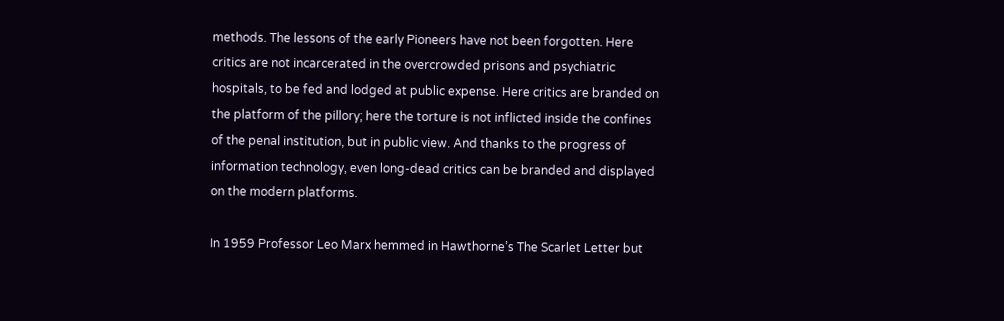methods. The lessons of the early Pioneers have not been forgotten. Here critics are not incarcerated in the overcrowded prisons and psychiatric hospitals, to be fed and lodged at public expense. Here critics are branded on the platform of the pillory; here the torture is not inflicted inside the confines of the penal institution, but in public view. And thanks to the progress of information technology, even long-dead critics can be branded and displayed on the modern platforms.

In 1959 Professor Leo Marx hemmed in Hawthorne’s The Scarlet Letter but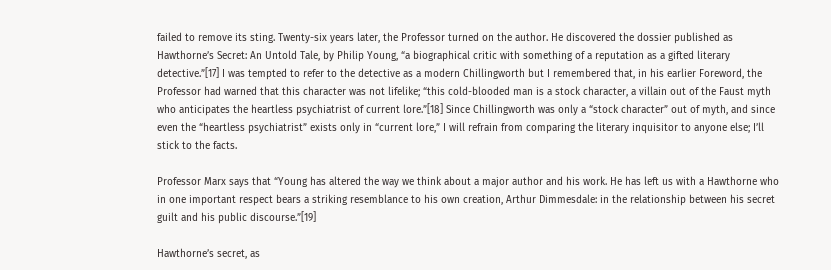failed to remove its sting. Twenty-six years later, the Professor turned on the author. He discovered the dossier published as Hawthorne’s Secret: An Untold Tale, by Philip Young, “a biographical critic with something of a reputation as a gifted literary detective.”[17] I was tempted to refer to the detective as a modern Chillingworth but I remembered that, in his earlier Foreword, the Professor had warned that this character was not lifelike; “this cold-blooded man is a stock character, a villain out of the Faust myth who anticipates the heartless psychiatrist of current lore.”[18] Since Chillingworth was only a “stock character” out of myth, and since even the “heartless psychiatrist” exists only in “current lore,” I will refrain from comparing the literary inquisitor to anyone else; I’ll stick to the facts.

Professor Marx says that “Young has altered the way we think about a major author and his work. He has left us with a Hawthorne who in one important respect bears a striking resemblance to his own creation, Arthur Dimmesdale: in the relationship between his secret guilt and his public discourse.”[19]

Hawthorne’s secret, as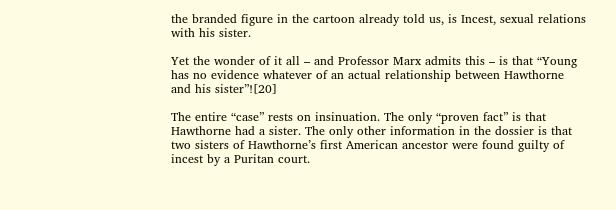the branded figure in the cartoon already told us, is Incest, sexual relations with his sister.

Yet the wonder of it all – and Professor Marx admits this – is that “Young has no evidence whatever of an actual relationship between Hawthorne and his sister”![20]

The entire “case” rests on insinuation. The only “proven fact” is that Hawthorne had a sister. The only other information in the dossier is that two sisters of Hawthorne’s first American ancestor were found guilty of incest by a Puritan court.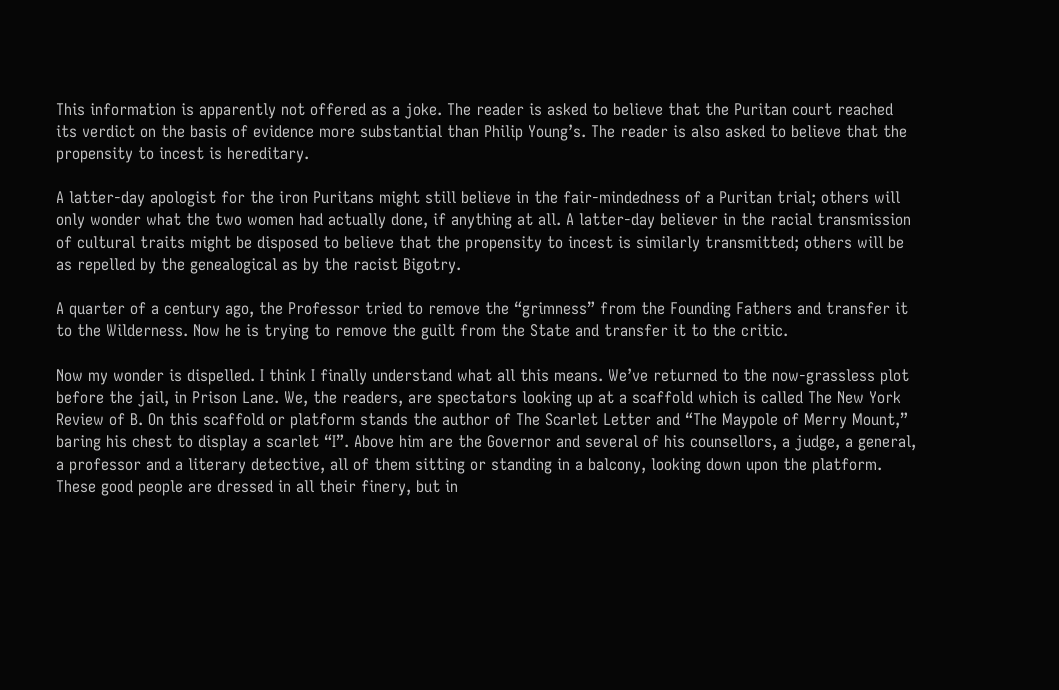This information is apparently not offered as a joke. The reader is asked to believe that the Puritan court reached its verdict on the basis of evidence more substantial than Philip Young’s. The reader is also asked to believe that the propensity to incest is hereditary.

A latter-day apologist for the iron Puritans might still believe in the fair-mindedness of a Puritan trial; others will only wonder what the two women had actually done, if anything at all. A latter-day believer in the racial transmission of cultural traits might be disposed to believe that the propensity to incest is similarly transmitted; others will be as repelled by the genealogical as by the racist Bigotry.

A quarter of a century ago, the Professor tried to remove the “grimness” from the Founding Fathers and transfer it to the Wilderness. Now he is trying to remove the guilt from the State and transfer it to the critic.

Now my wonder is dispelled. I think I finally understand what all this means. We’ve returned to the now-grassless plot before the jail, in Prison Lane. We, the readers, are spectators looking up at a scaffold which is called The New York Review of B. On this scaffold or platform stands the author of The Scarlet Letter and “The Maypole of Merry Mount,” baring his chest to display a scarlet “I”. Above him are the Governor and several of his counsellors, a judge, a general, a professor and a literary detective, all of them sitting or standing in a balcony, looking down upon the platform. These good people are dressed in all their finery, but in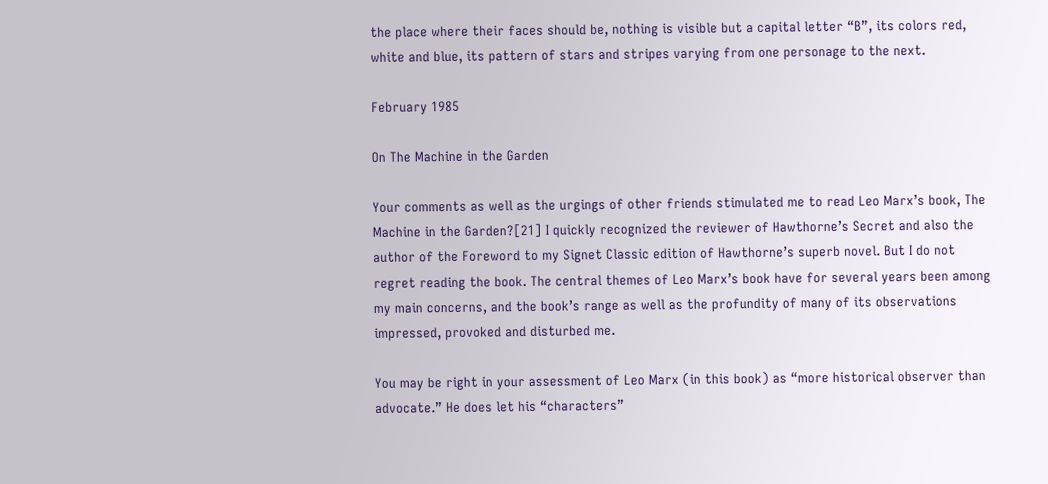the place where their faces should be, nothing is visible but a capital letter “B”, its colors red, white and blue, its pattern of stars and stripes varying from one personage to the next.

February 1985

On The Machine in the Garden

Your comments as well as the urgings of other friends stimulated me to read Leo Marx’s book, The Machine in the Garden?[21] I quickly recognized the reviewer of Hawthorne’s Secret and also the author of the Foreword to my Signet Classic edition of Hawthorne’s superb novel. But I do not regret reading the book. The central themes of Leo Marx’s book have for several years been among my main concerns, and the book’s range as well as the profundity of many of its observations impressed, provoked and disturbed me.

You may be right in your assessment of Leo Marx (in this book) as “more historical observer than advocate.” He does let his “characters”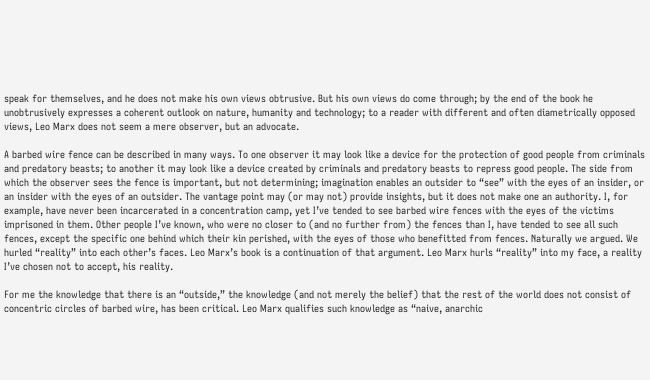speak for themselves, and he does not make his own views obtrusive. But his own views do come through; by the end of the book he unobtrusively expresses a coherent outlook on nature, humanity and technology; to a reader with different and often diametrically opposed views, Leo Marx does not seem a mere observer, but an advocate.

A barbed wire fence can be described in many ways. To one observer it may look like a device for the protection of good people from criminals and predatory beasts; to another it may look like a device created by criminals and predatory beasts to repress good people. The side from which the observer sees the fence is important, but not determining; imagination enables an outsider to “see” with the eyes of an insider, or an insider with the eyes of an outsider. The vantage point may (or may not) provide insights, but it does not make one an authority. I, for example, have never been incarcerated in a concentration camp, yet I’ve tended to see barbed wire fences with the eyes of the victims imprisoned in them. Other people I’ve known, who were no closer to (and no further from) the fences than I, have tended to see all such fences, except the specific one behind which their kin perished, with the eyes of those who benefitted from fences. Naturally we argued. We hurled “reality” into each other’s faces. Leo Marx’s book is a continuation of that argument. Leo Marx hurls “reality” into my face, a reality I’ve chosen not to accept, his reality.

For me the knowledge that there is an “outside,” the knowledge (and not merely the belief) that the rest of the world does not consist of concentric circles of barbed wire, has been critical. Leo Marx qualifies such knowledge as “naive, anarchic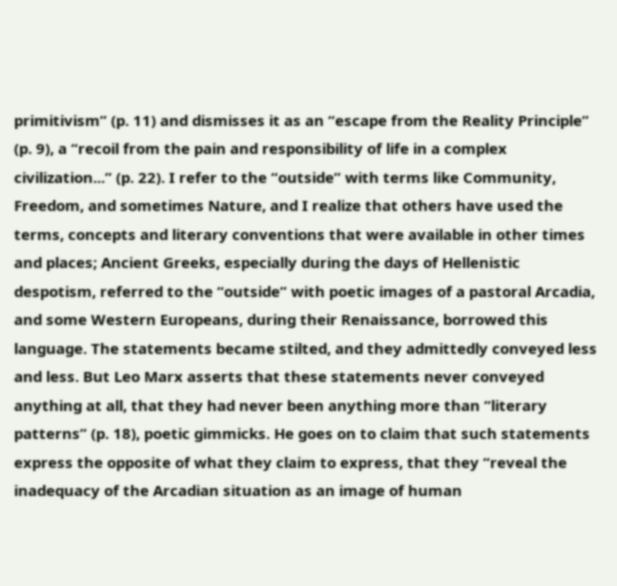primitivism” (p. 11) and dismisses it as an “escape from the Reality Principle” (p. 9), a “recoil from the pain and responsibility of life in a complex civilization...” (p. 22). I refer to the “outside” with terms like Community, Freedom, and sometimes Nature, and I realize that others have used the terms, concepts and literary conventions that were available in other times and places; Ancient Greeks, especially during the days of Hellenistic despotism, referred to the “outside” with poetic images of a pastoral Arcadia, and some Western Europeans, during their Renaissance, borrowed this language. The statements became stilted, and they admittedly conveyed less and less. But Leo Marx asserts that these statements never conveyed anything at all, that they had never been anything more than “literary patterns” (p. 18), poetic gimmicks. He goes on to claim that such statements express the opposite of what they claim to express, that they “reveal the inadequacy of the Arcadian situation as an image of human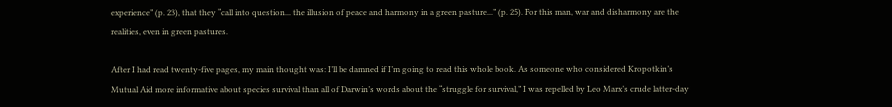experience” (p. 23), that they “call into question... the illusion of peace and harmony in a green pasture...” (p. 25). For this man, war and disharmony are the realities, even in green pastures.

After I had read twenty-five pages, my main thought was: I’ll be damned if I’m going to read this whole book. As someone who considered Kropotkin’s Mutual Aid more informative about species survival than all of Darwin’s words about the “struggle for survival,” I was repelled by Leo Marx’s crude latter-day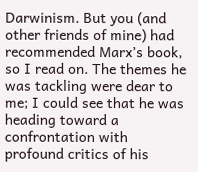Darwinism. But you (and other friends of mine) had recommended Marx’s book, so I read on. The themes he was tackling were dear to me; I could see that he was heading toward a confrontation with profound critics of his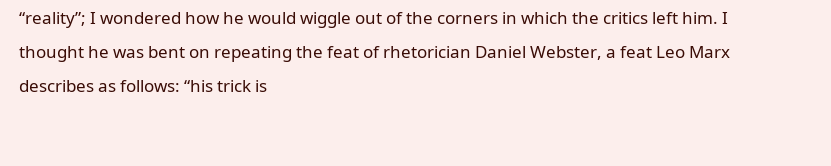“reality”; I wondered how he would wiggle out of the corners in which the critics left him. I thought he was bent on repeating the feat of rhetorician Daniel Webster, a feat Leo Marx describes as follows: “his trick is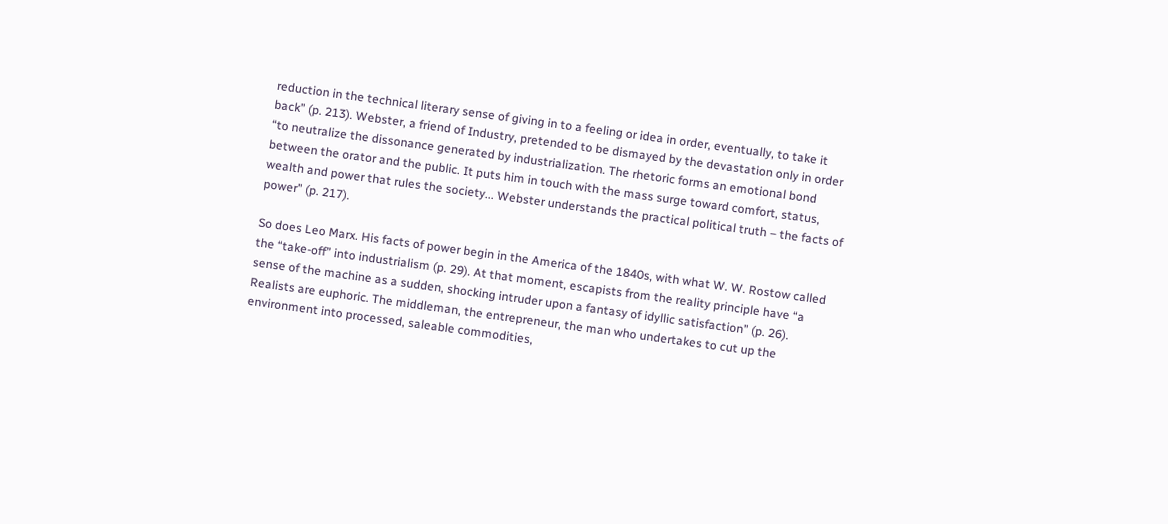reduction in the technical literary sense of giving in to a feeling or idea in order, eventually, to take it back” (p. 213). Webster, a friend of Industry, pretended to be dismayed by the devastation only in order “to neutralize the dissonance generated by industrialization. The rhetoric forms an emotional bond between the orator and the public. It puts him in touch with the mass surge toward comfort, status, wealth and power that rules the society... Webster understands the practical political truth – the facts of power” (p. 217).

So does Leo Marx. His facts of power begin in the America of the 1840s, with what W. W. Rostow called the “take-off” into industrialism (p. 29). At that moment, escapists from the reality principle have “a sense of the machine as a sudden, shocking intruder upon a fantasy of idyllic satisfaction” (p. 26). Realists are euphoric. The middleman, the entrepreneur, the man who undertakes to cut up the environment into processed, saleable commodities,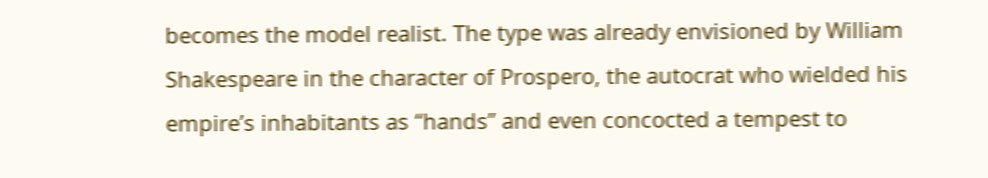becomes the model realist. The type was already envisioned by William Shakespeare in the character of Prospero, the autocrat who wielded his empire’s inhabitants as “hands” and even concocted a tempest to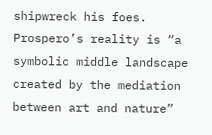shipwreck his foes. Prospero’s reality is “a symbolic middle landscape created by the mediation between art and nature”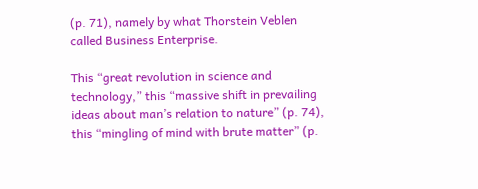(p. 71), namely by what Thorstein Veblen called Business Enterprise.

This “great revolution in science and technology,” this “massive shift in prevailing ideas about man’s relation to nature” (p. 74), this “mingling of mind with brute matter” (p.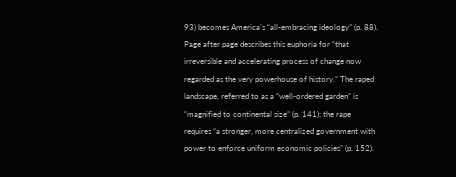93) becomes America’s “all-embracing ideology” (p. 88). Page after page describes this euphoria for “that irreversible and accelerating process of change now regarded as the very powerhouse of history.” The raped landscape, referred to as a “well-ordered garden” is “magnified to continental size” (p. 141); the rape requires “a stronger, more centralized government with power to enforce uniform economic policies” (p. 152).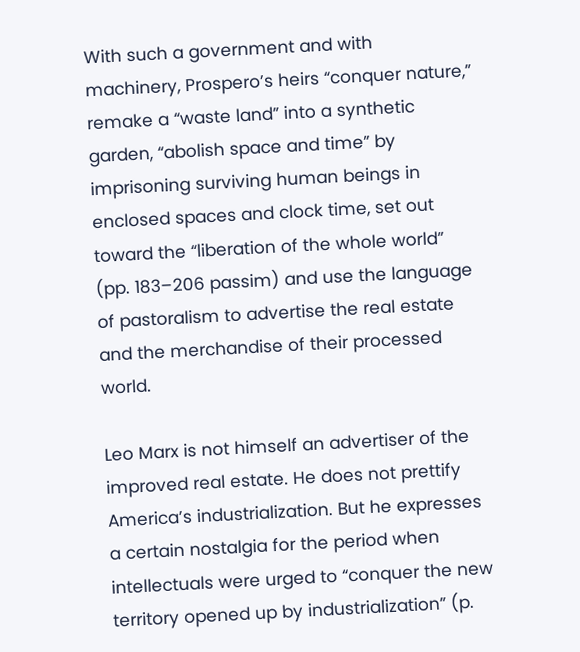With such a government and with machinery, Prospero’s heirs “conquer nature,” remake a “waste land” into a synthetic garden, “abolish space and time” by imprisoning surviving human beings in enclosed spaces and clock time, set out toward the “liberation of the whole world” (pp. 183–206 passim) and use the language of pastoralism to advertise the real estate and the merchandise of their processed world.

Leo Marx is not himself an advertiser of the improved real estate. He does not prettify America’s industrialization. But he expresses a certain nostalgia for the period when intellectuals were urged to “conquer the new territory opened up by industrialization” (p.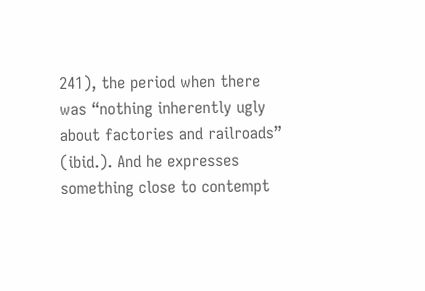241), the period when there was “nothing inherently ugly about factories and railroads” (ibid.). And he expresses something close to contempt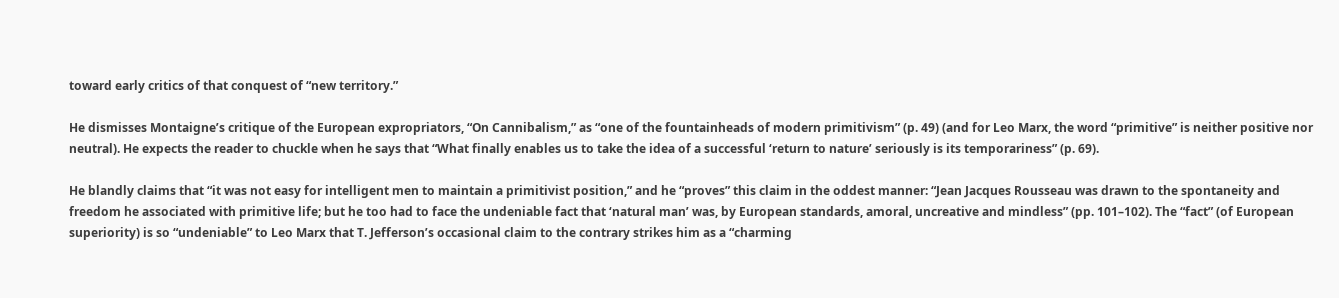toward early critics of that conquest of “new territory.”

He dismisses Montaigne’s critique of the European expropriators, “On Cannibalism,” as “one of the fountainheads of modern primitivism” (p. 49) (and for Leo Marx, the word “primitive” is neither positive nor neutral). He expects the reader to chuckle when he says that “What finally enables us to take the idea of a successful ‘return to nature’ seriously is its temporariness” (p. 69).

He blandly claims that “it was not easy for intelligent men to maintain a primitivist position,” and he “proves” this claim in the oddest manner: “Jean Jacques Rousseau was drawn to the spontaneity and freedom he associated with primitive life; but he too had to face the undeniable fact that ‘natural man’ was, by European standards, amoral, uncreative and mindless” (pp. 101–102). The “fact” (of European superiority) is so “undeniable” to Leo Marx that T. Jefferson’s occasional claim to the contrary strikes him as a “charming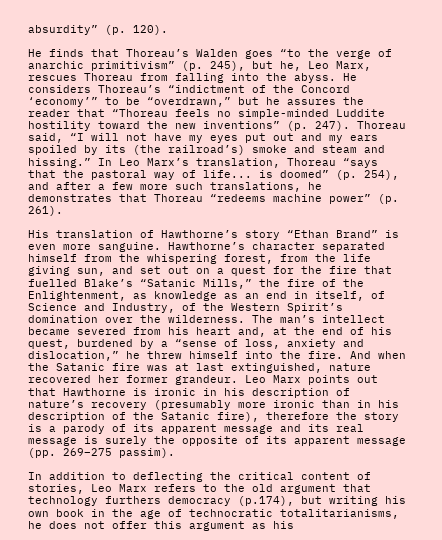absurdity” (p. 120).

He finds that Thoreau’s Walden goes “to the verge of anarchic primitivism” (p. 245), but he, Leo Marx, rescues Thoreau from falling into the abyss. He considers Thoreau’s “indictment of the Concord ‘economy’” to be “overdrawn,” but he assures the reader that “Thoreau feels no simple-minded Luddite hostility toward the new inventions” (p. 247). Thoreau said, “I will not have my eyes put out and my ears spoiled by its (the railroad’s) smoke and steam and hissing.” In Leo Marx’s translation, Thoreau “says that the pastoral way of life... is doomed” (p. 254), and after a few more such translations, he demonstrates that Thoreau “redeems machine power” (p. 261).

His translation of Hawthorne’s story “Ethan Brand” is even more sanguine. Hawthorne’s character separated himself from the whispering forest, from the life giving sun, and set out on a quest for the fire that fuelled Blake’s “Satanic Mills,” the fire of the Enlightenment, as knowledge as an end in itself, of Science and Industry, of the Western Spirit’s domination over the wilderness. The man’s intellect became severed from his heart and, at the end of his quest, burdened by a “sense of loss, anxiety and dislocation,” he threw himself into the fire. And when the Satanic fire was at last extinguished, nature recovered her former grandeur. Leo Marx points out that Hawthorne is ironic in his description of nature’s recovery (presumably more ironic than in his description of the Satanic fire), therefore the story is a parody of its apparent message and its real message is surely the opposite of its apparent message (pp. 269–275 passim).

In addition to deflecting the critical content of stories, Leo Marx refers to the old argument that technology furthers democracy (p.174), but writing his own book in the age of technocratic totalitarianisms, he does not offer this argument as his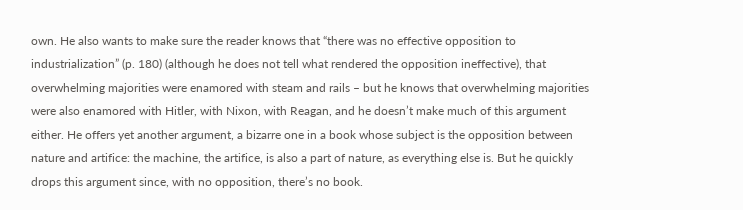own. He also wants to make sure the reader knows that “there was no effective opposition to industrialization” (p. 180) (although he does not tell what rendered the opposition ineffective), that overwhelming majorities were enamored with steam and rails – but he knows that overwhelming majorities were also enamored with Hitler, with Nixon, with Reagan, and he doesn’t make much of this argument either. He offers yet another argument, a bizarre one in a book whose subject is the opposition between nature and artifice: the machine, the artifice, is also a part of nature, as everything else is. But he quickly drops this argument since, with no opposition, there’s no book.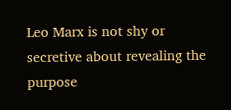Leo Marx is not shy or secretive about revealing the purpose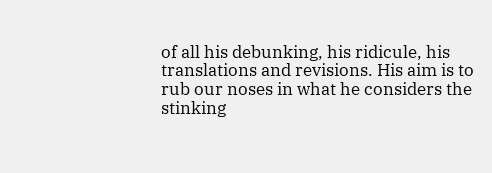of all his debunking, his ridicule, his translations and revisions. His aim is to rub our noses in what he considers the stinking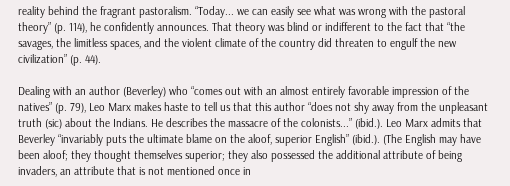reality behind the fragrant pastoralism. “Today... we can easily see what was wrong with the pastoral theory” (p. 114), he confidently announces. That theory was blind or indifferent to the fact that “the savages, the limitless spaces, and the violent climate of the country did threaten to engulf the new civilization” (p. 44).

Dealing with an author (Beverley) who “comes out with an almost entirely favorable impression of the natives” (p. 79), Leo Marx makes haste to tell us that this author “does not shy away from the unpleasant truth (sic) about the Indians. He describes the massacre of the colonists...” (ibid.). Leo Marx admits that Beverley “invariably puts the ultimate blame on the aloof, superior English” (ibid.). (The English may have been aloof; they thought themselves superior; they also possessed the additional attribute of being invaders, an attribute that is not mentioned once in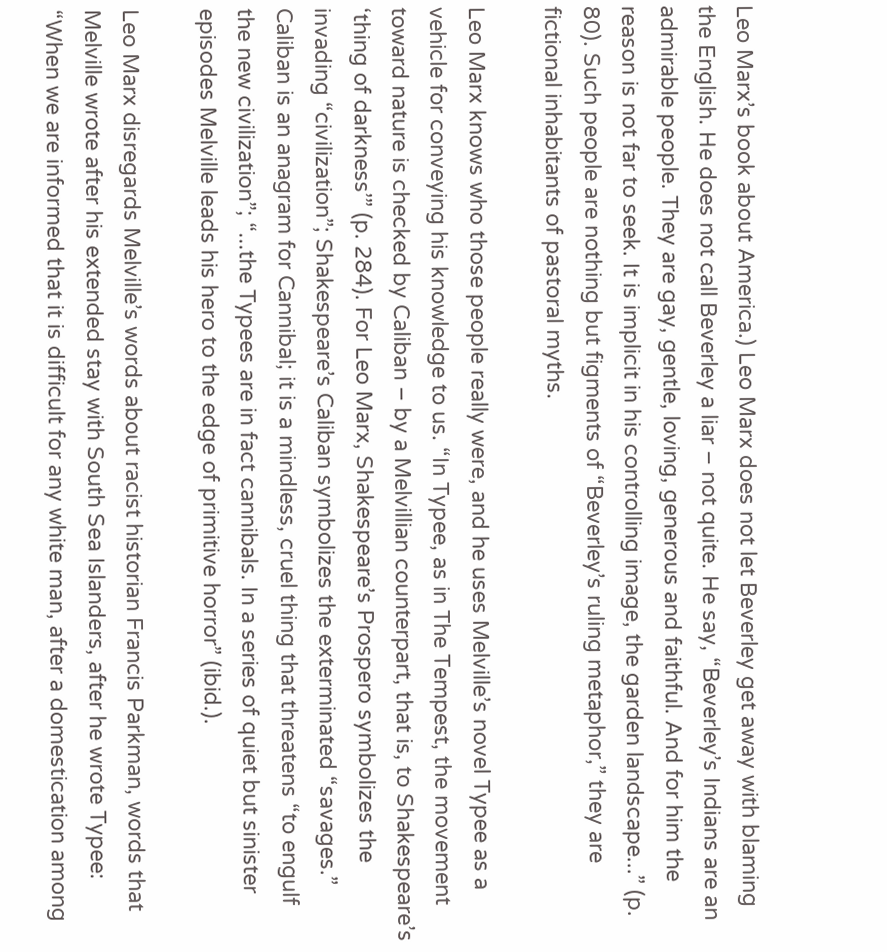Leo Marx’s book about America.) Leo Marx does not let Beverley get away with blaming the English. He does not call Beverley a liar – not quite. He say, “Beverley’s Indians are an admirable people. They are gay, gentle, loving, generous and faithful. And for him the reason is not far to seek. It is implicit in his controlling image, the garden landscape...” (p. 80). Such people are nothing but figments of “Beverley’s ruling metaphor,” they are fictional inhabitants of pastoral myths.

Leo Marx knows who those people really were, and he uses Melville’s novel Typee as a vehicle for conveying his knowledge to us. “In Typee, as in The Tempest, the movement toward nature is checked by Caliban – by a Melvillian counterpart, that is, to Shakespeare’s ‘thing of darkness’” (p. 284). For Leo Marx, Shakespeare’s Prospero symbolizes the invading “civilization”; Shakespeare’s Caliban symbolizes the exterminated “savages.” Caliban is an anagram for Cannibal; it is a mindless, cruel thing that threatens “to engulf the new civilization”; “...the Typees are in fact cannibals. In a series of quiet but sinister episodes Melville leads his hero to the edge of primitive horror” (ibid.).

Leo Marx disregards Melville’s words about racist historian Francis Parkman, words that Melville wrote after his extended stay with South Sea Islanders, after he wrote Typee: “When we are informed that it is difficult for any white man, after a domestication among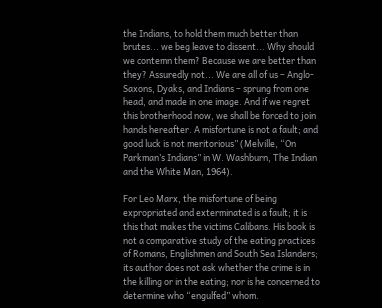the Indians, to hold them much better than brutes... we beg leave to dissent... Why should we contemn them? Because we are better than they? Assuredly not... We are all of us – Anglo-Saxons, Dyaks, and Indians – sprung from one head, and made in one image. And if we regret this brotherhood now, we shall be forced to join hands hereafter. A misfortune is not a fault; and good luck is not meritorious” (Melville, “On Parkman’s Indians” in W. Washburn, The Indian and the White Man, 1964).

For Leo Marx, the misfortune of being expropriated and exterminated is a fault; it is this that makes the victims Calibans. His book is not a comparative study of the eating practices of Romans, Englishmen and South Sea Islanders; its author does not ask whether the crime is in the killing or in the eating; nor is he concerned to determine who “engulfed” whom.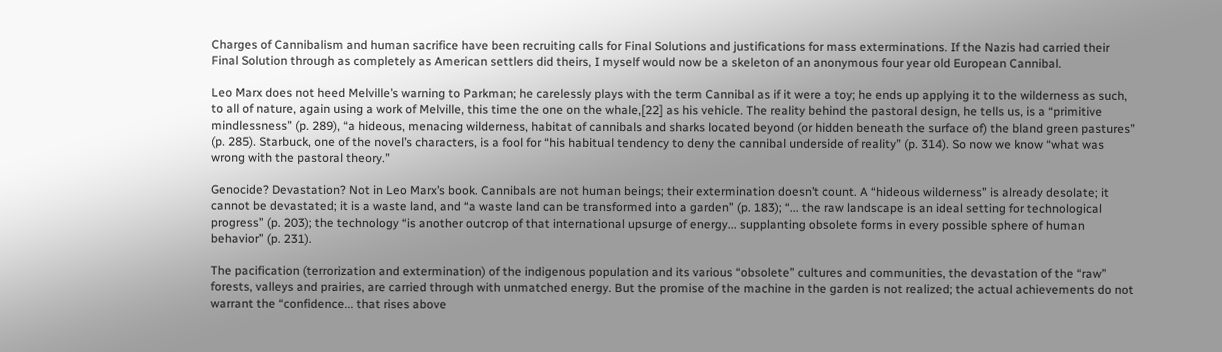Charges of Cannibalism and human sacrifice have been recruiting calls for Final Solutions and justifications for mass exterminations. If the Nazis had carried their Final Solution through as completely as American settlers did theirs, I myself would now be a skeleton of an anonymous four year old European Cannibal.

Leo Marx does not heed Melville’s warning to Parkman; he carelessly plays with the term Cannibal as if it were a toy; he ends up applying it to the wilderness as such, to all of nature, again using a work of Melville, this time the one on the whale,[22] as his vehicle. The reality behind the pastoral design, he tells us, is a “primitive mindlessness” (p. 289), “a hideous, menacing wilderness, habitat of cannibals and sharks located beyond (or hidden beneath the surface of) the bland green pastures” (p. 285). Starbuck, one of the novel’s characters, is a fool for “his habitual tendency to deny the cannibal underside of reality” (p. 314). So now we know “what was wrong with the pastoral theory.”

Genocide? Devastation? Not in Leo Marx’s book. Cannibals are not human beings; their extermination doesn’t count. A “hideous wilderness” is already desolate; it cannot be devastated; it is a waste land, and “a waste land can be transformed into a garden” (p. 183); “... the raw landscape is an ideal setting for technological progress” (p. 203); the technology “is another outcrop of that international upsurge of energy... supplanting obsolete forms in every possible sphere of human behavior” (p. 231).

The pacification (terrorization and extermination) of the indigenous population and its various “obsolete” cultures and communities, the devastation of the “raw” forests, valleys and prairies, are carried through with unmatched energy. But the promise of the machine in the garden is not realized; the actual achievements do not warrant the “confidence... that rises above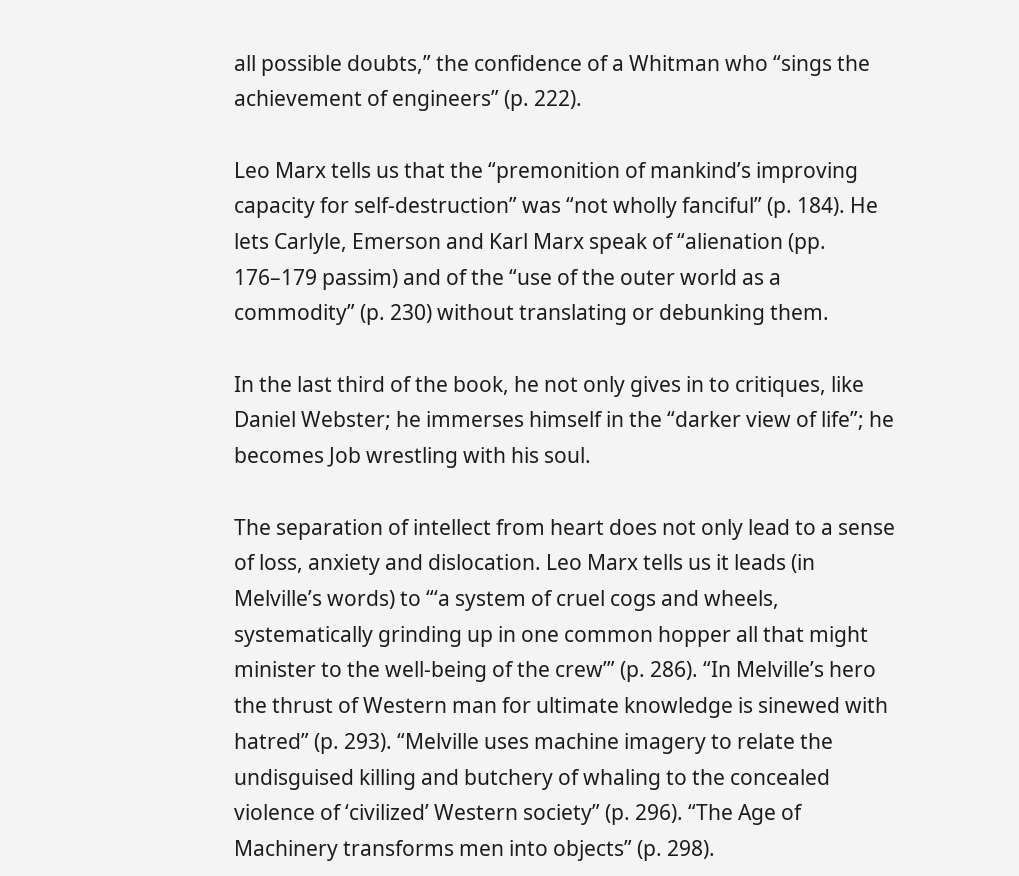all possible doubts,” the confidence of a Whitman who “sings the achievement of engineers” (p. 222).

Leo Marx tells us that the “premonition of mankind’s improving capacity for self-destruction” was “not wholly fanciful” (p. 184). He lets Carlyle, Emerson and Karl Marx speak of “alienation (pp. 176–179 passim) and of the “use of the outer world as a commodity” (p. 230) without translating or debunking them.

In the last third of the book, he not only gives in to critiques, like Daniel Webster; he immerses himself in the “darker view of life”; he becomes Job wrestling with his soul.

The separation of intellect from heart does not only lead to a sense of loss, anxiety and dislocation. Leo Marx tells us it leads (in Melville’s words) to “‘a system of cruel cogs and wheels, systematically grinding up in one common hopper all that might minister to the well-being of the crew’” (p. 286). “In Melville’s hero the thrust of Western man for ultimate knowledge is sinewed with hatred” (p. 293). “Melville uses machine imagery to relate the undisguised killing and butchery of whaling to the concealed violence of ‘civilized’ Western society” (p. 296). “The Age of Machinery transforms men into objects” (p. 298).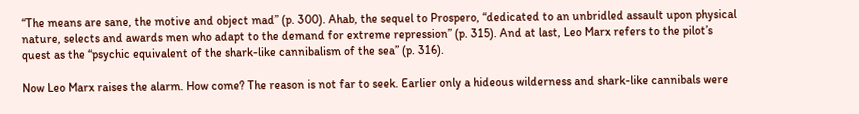“The means are sane, the motive and object mad” (p. 300). Ahab, the sequel to Prospero, “dedicated to an unbridled assault upon physical nature, selects and awards men who adapt to the demand for extreme repression” (p. 315). And at last, Leo Marx refers to the pilot’s quest as the “psychic equivalent of the shark-like cannibalism of the sea” (p. 316).

Now Leo Marx raises the alarm. How come? The reason is not far to seek. Earlier only a hideous wilderness and shark-like cannibals were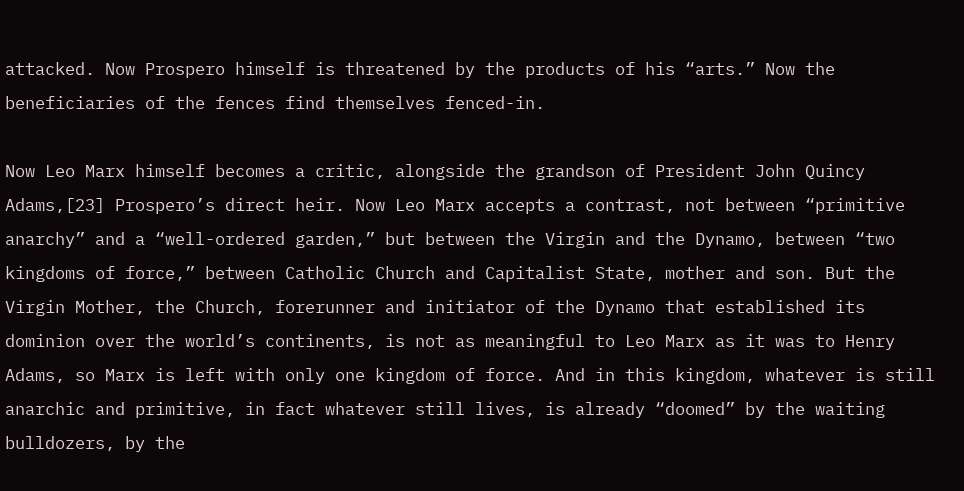attacked. Now Prospero himself is threatened by the products of his “arts.” Now the beneficiaries of the fences find themselves fenced-in.

Now Leo Marx himself becomes a critic, alongside the grandson of President John Quincy Adams,[23] Prospero’s direct heir. Now Leo Marx accepts a contrast, not between “primitive anarchy” and a “well-ordered garden,” but between the Virgin and the Dynamo, between “two kingdoms of force,” between Catholic Church and Capitalist State, mother and son. But the Virgin Mother, the Church, forerunner and initiator of the Dynamo that established its dominion over the world’s continents, is not as meaningful to Leo Marx as it was to Henry Adams, so Marx is left with only one kingdom of force. And in this kingdom, whatever is still anarchic and primitive, in fact whatever still lives, is already “doomed” by the waiting bulldozers, by the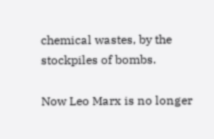chemical wastes, by the stockpiles of bombs.

Now Leo Marx is no longer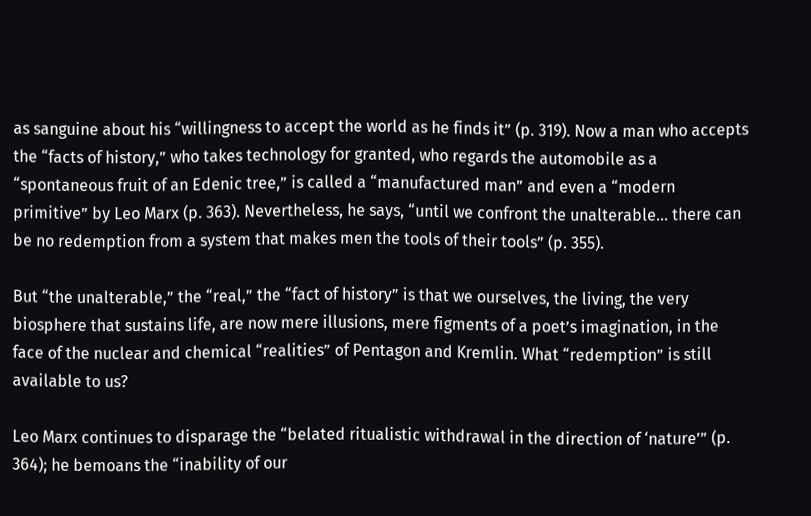as sanguine about his “willingness to accept the world as he finds it” (p. 319). Now a man who accepts the “facts of history,” who takes technology for granted, who regards the automobile as a “spontaneous fruit of an Edenic tree,” is called a “manufactured man” and even a “modern primitive” by Leo Marx (p. 363). Nevertheless, he says, “until we confront the unalterable... there can be no redemption from a system that makes men the tools of their tools” (p. 355).

But “the unalterable,” the “real,” the “fact of history” is that we ourselves, the living, the very biosphere that sustains life, are now mere illusions, mere figments of a poet’s imagination, in the face of the nuclear and chemical “realities” of Pentagon and Kremlin. What “redemption” is still available to us?

Leo Marx continues to disparage the “belated ritualistic withdrawal in the direction of ‘nature’” (p. 364); he bemoans the “inability of our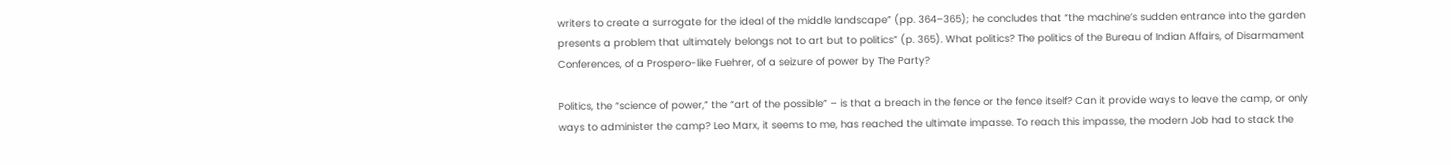writers to create a surrogate for the ideal of the middle landscape” (pp. 364–365); he concludes that “the machine’s sudden entrance into the garden presents a problem that ultimately belongs not to art but to politics” (p. 365). What politics? The politics of the Bureau of Indian Affairs, of Disarmament Conferences, of a Prospero-like Fuehrer, of a seizure of power by The Party?

Politics, the “science of power,” the “art of the possible” – is that a breach in the fence or the fence itself? Can it provide ways to leave the camp, or only ways to administer the camp? Leo Marx, it seems to me, has reached the ultimate impasse. To reach this impasse, the modern Job had to stack the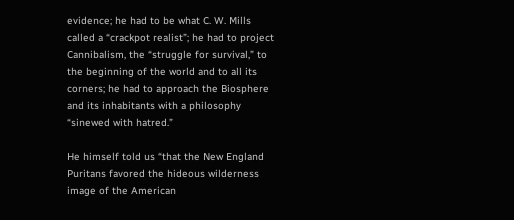evidence; he had to be what C. W. Mills called a “crackpot realist”; he had to project Cannibalism, the “struggle for survival,” to the beginning of the world and to all its corners; he had to approach the Biosphere and its inhabitants with a philosophy “sinewed with hatred.”

He himself told us “that the New England Puritans favored the hideous wilderness image of the American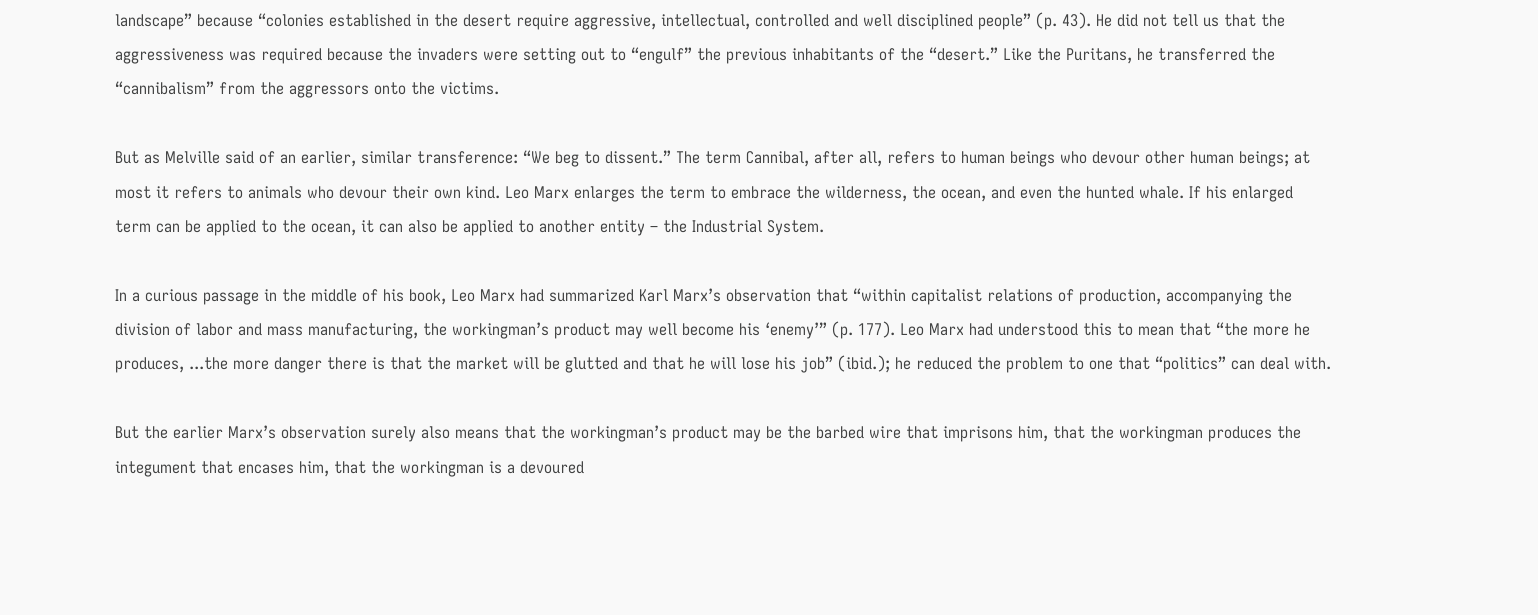landscape” because “colonies established in the desert require aggressive, intellectual, controlled and well disciplined people” (p. 43). He did not tell us that the aggressiveness was required because the invaders were setting out to “engulf” the previous inhabitants of the “desert.” Like the Puritans, he transferred the “cannibalism” from the aggressors onto the victims.

But as Melville said of an earlier, similar transference: “We beg to dissent.” The term Cannibal, after all, refers to human beings who devour other human beings; at most it refers to animals who devour their own kind. Leo Marx enlarges the term to embrace the wilderness, the ocean, and even the hunted whale. If his enlarged term can be applied to the ocean, it can also be applied to another entity – the Industrial System.

In a curious passage in the middle of his book, Leo Marx had summarized Karl Marx’s observation that “within capitalist relations of production, accompanying the division of labor and mass manufacturing, the workingman’s product may well become his ‘enemy’” (p. 177). Leo Marx had understood this to mean that “the more he produces, ...the more danger there is that the market will be glutted and that he will lose his job” (ibid.); he reduced the problem to one that “politics” can deal with.

But the earlier Marx’s observation surely also means that the workingman’s product may be the barbed wire that imprisons him, that the workingman produces the integument that encases him, that the workingman is a devoured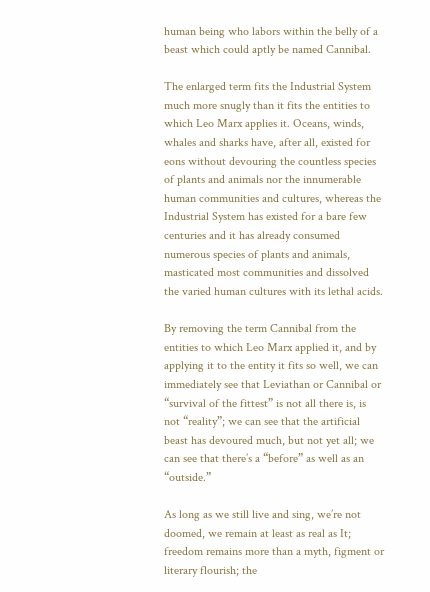human being who labors within the belly of a beast which could aptly be named Cannibal.

The enlarged term fits the Industrial System much more snugly than it fits the entities to which Leo Marx applies it. Oceans, winds, whales and sharks have, after all, existed for eons without devouring the countless species of plants and animals nor the innumerable human communities and cultures, whereas the Industrial System has existed for a bare few centuries and it has already consumed numerous species of plants and animals, masticated most communities and dissolved the varied human cultures with its lethal acids.

By removing the term Cannibal from the entities to which Leo Marx applied it, and by applying it to the entity it fits so well, we can immediately see that Leviathan or Cannibal or “survival of the fittest” is not all there is, is not “reality”; we can see that the artificial beast has devoured much, but not yet all; we can see that there’s a “before” as well as an “outside.”

As long as we still live and sing, we’re not doomed, we remain at least as real as It; freedom remains more than a myth, figment or literary flourish; the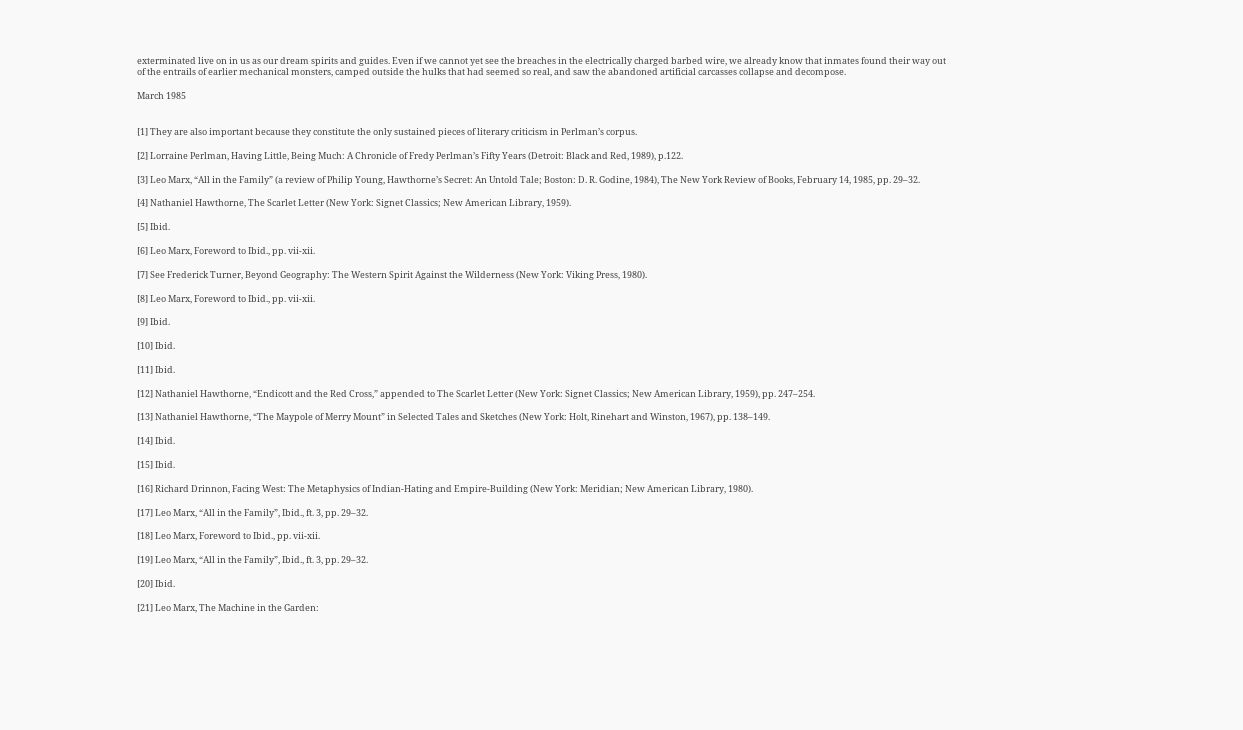exterminated live on in us as our dream spirits and guides. Even if we cannot yet see the breaches in the electrically charged barbed wire, we already know that inmates found their way out of the entrails of earlier mechanical monsters, camped outside the hulks that had seemed so real, and saw the abandoned artificial carcasses collapse and decompose.

March 1985


[1] They are also important because they constitute the only sustained pieces of literary criticism in Perlman’s corpus.

[2] Lorraine Perlman, Having Little, Being Much: A Chronicle of Fredy Perlman’s Fifty Years (Detroit: Black and Red, 1989), p.122.

[3] Leo Marx, “All in the Family” (a review of Philip Young, Hawthorne’s Secret: An Untold Tale; Boston: D. R. Godine, 1984), The New York Review of Books, February 14, 1985, pp. 29–32.

[4] Nathaniel Hawthorne, The Scarlet Letter (New York: Signet Classics; New American Library, 1959).

[5] Ibid.

[6] Leo Marx, Foreword to Ibid., pp. vii-xii.

[7] See Frederick Turner, Beyond Geography: The Western Spirit Against the Wilderness (New York: Viking Press, 1980).

[8] Leo Marx, Foreword to Ibid., pp. vii-xii.

[9] Ibid.

[10] Ibid.

[11] Ibid.

[12] Nathaniel Hawthorne, “Endicott and the Red Cross,” appended to The Scarlet Letter (New York: Signet Classics; New American Library, 1959), pp. 247–254.

[13] Nathaniel Hawthorne, “The Maypole of Merry Mount” in Selected Tales and Sketches (New York: Holt, Rinehart and Winston, 1967), pp. 138–149.

[14] Ibid.

[15] Ibid.

[16] Richard Drinnon, Facing West: The Metaphysics of Indian-Hating and Empire-Building (New York: Meridian; New American Library, 1980).

[17] Leo Marx, “All in the Family”, Ibid., ft. 3, pp. 29–32.

[18] Leo Marx, Foreword to Ibid., pp. vii-xii.

[19] Leo Marx, “All in the Family”, Ibid., ft. 3, pp. 29–32.

[20] Ibid.

[21] Leo Marx, The Machine in the Garden: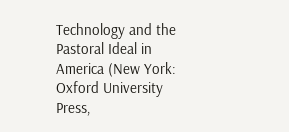Technology and the Pastoral Ideal in America (New York: Oxford University Press,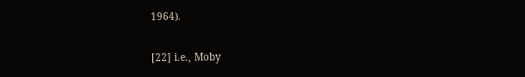1964).

[22] i.e., Moby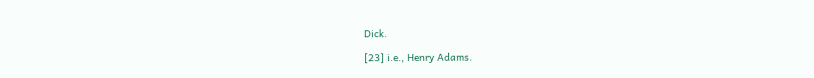Dick.

[23] i.e., Henry Adams.